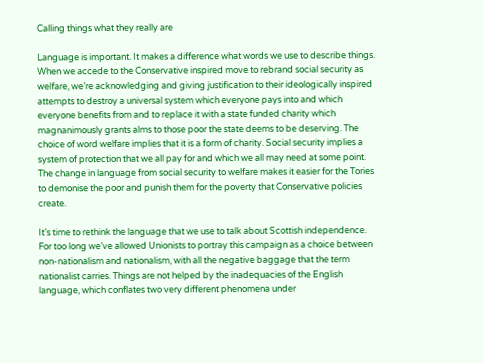Calling things what they really are

Language is important. It makes a difference what words we use to describe things. When we accede to the Conservative inspired move to rebrand social security as welfare, we’re acknowledging and giving justification to their ideologically inspired attempts to destroy a universal system which everyone pays into and which everyone benefits from and to replace it with a state funded charity which magnanimously grants alms to those poor the state deems to be deserving. The choice of word welfare implies that it is a form of charity. Social security implies a system of protection that we all pay for and which we all may need at some point. The change in language from social security to welfare makes it easier for the Tories to demonise the poor and punish them for the poverty that Conservative policies create.

It’s time to rethink the language that we use to talk about Scottish independence. For too long we’ve allowed Unionists to portray this campaign as a choice between non-nationalism and nationalism, with all the negative baggage that the term nationalist carries. Things are not helped by the inadequacies of the English language, which conflates two very different phenomena under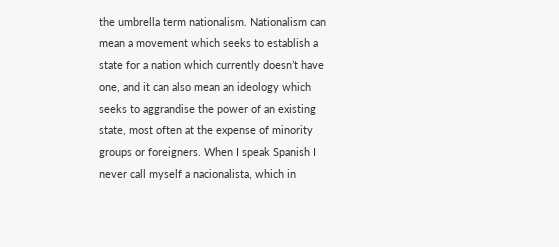the umbrella term nationalism. Nationalism can mean a movement which seeks to establish a state for a nation which currently doesn’t have one, and it can also mean an ideology which seeks to aggrandise the power of an existing state, most often at the expense of minority groups or foreigners. When I speak Spanish I never call myself a nacionalista, which in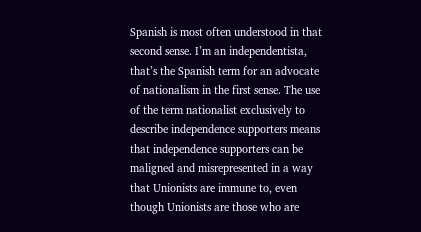Spanish is most often understood in that second sense. I’m an independentista, that’s the Spanish term for an advocate of nationalism in the first sense. The use of the term nationalist exclusively to describe independence supporters means that independence supporters can be maligned and misrepresented in a way that Unionists are immune to, even though Unionists are those who are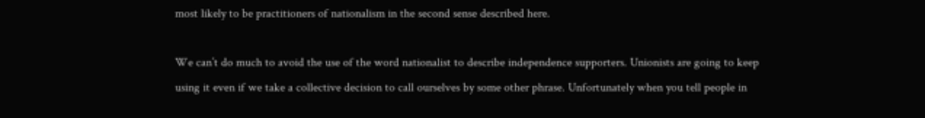most likely to be practitioners of nationalism in the second sense described here.

We can’t do much to avoid the use of the word nationalist to describe independence supporters. Unionists are going to keep using it even if we take a collective decision to call ourselves by some other phrase. Unfortunately when you tell people in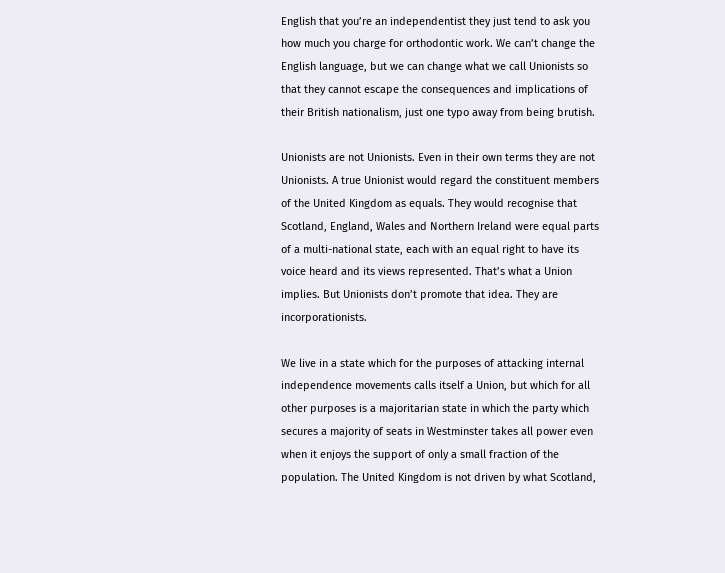English that you’re an independentist they just tend to ask you how much you charge for orthodontic work. We can’t change the English language, but we can change what we call Unionists so that they cannot escape the consequences and implications of their British nationalism, just one typo away from being brutish.

Unionists are not Unionists. Even in their own terms they are not Unionists. A true Unionist would regard the constituent members of the United Kingdom as equals. They would recognise that Scotland, England, Wales and Northern Ireland were equal parts of a multi-national state, each with an equal right to have its voice heard and its views represented. That’s what a Union implies. But Unionists don’t promote that idea. They are incorporationists.

We live in a state which for the purposes of attacking internal independence movements calls itself a Union, but which for all other purposes is a majoritarian state in which the party which secures a majority of seats in Westminster takes all power even when it enjoys the support of only a small fraction of the population. The United Kingdom is not driven by what Scotland,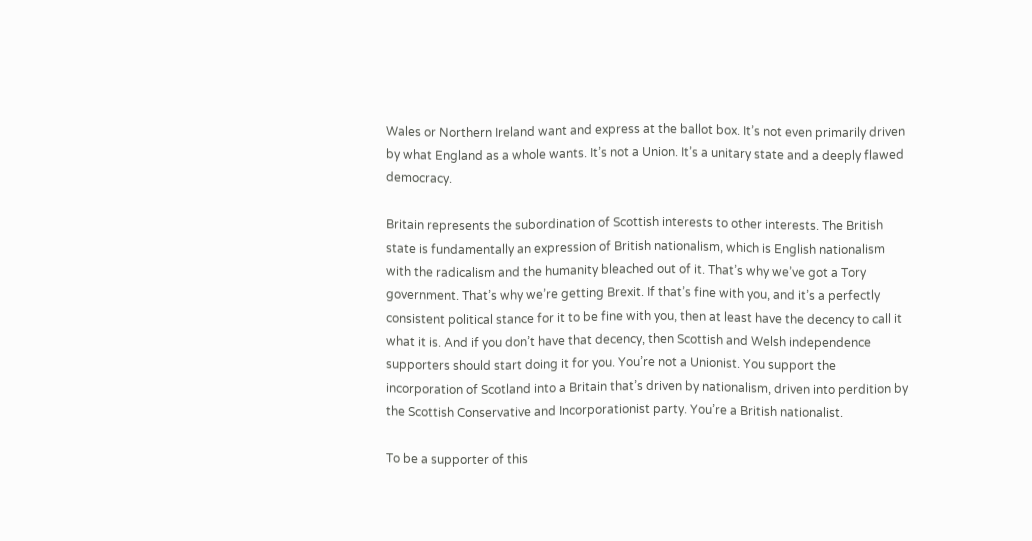Wales or Northern Ireland want and express at the ballot box. It’s not even primarily driven by what England as a whole wants. It’s not a Union. It’s a unitary state and a deeply flawed democracy.

Britain represents the subordination of Scottish interests to other interests. The British state is fundamentally an expression of British nationalism, which is English nationalism with the radicalism and the humanity bleached out of it. That’s why we’ve got a Tory government. That’s why we’re getting Brexit. If that’s fine with you, and it’s a perfectly consistent political stance for it to be fine with you, then at least have the decency to call it what it is. And if you don’t have that decency, then Scottish and Welsh independence supporters should start doing it for you. You’re not a Unionist. You support the incorporation of Scotland into a Britain that’s driven by nationalism, driven into perdition by the Scottish Conservative and Incorporationist party. You’re a British nationalist.

To be a supporter of this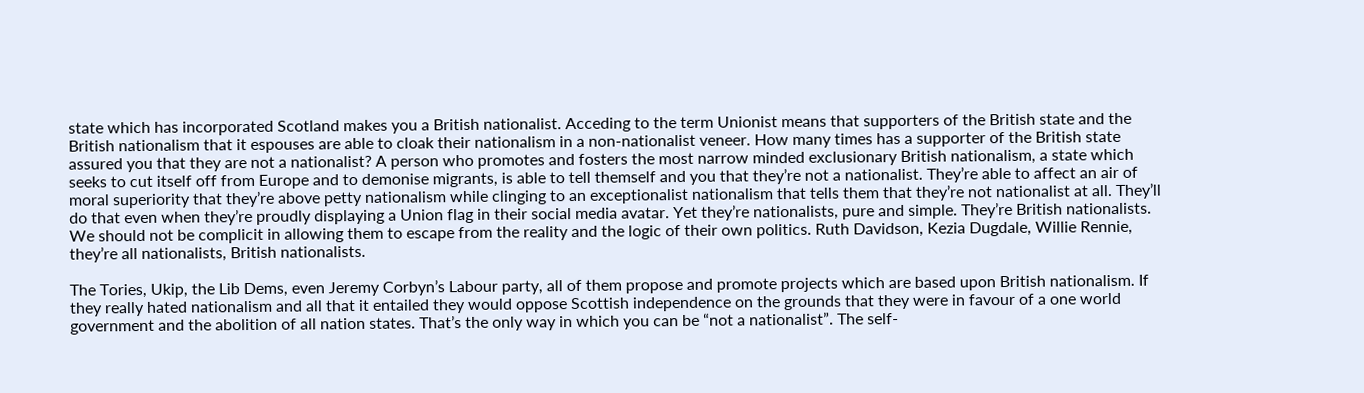state which has incorporated Scotland makes you a British nationalist. Acceding to the term Unionist means that supporters of the British state and the British nationalism that it espouses are able to cloak their nationalism in a non-nationalist veneer. How many times has a supporter of the British state assured you that they are not a nationalist? A person who promotes and fosters the most narrow minded exclusionary British nationalism, a state which seeks to cut itself off from Europe and to demonise migrants, is able to tell themself and you that they’re not a nationalist. They’re able to affect an air of moral superiority that they’re above petty nationalism while clinging to an exceptionalist nationalism that tells them that they’re not nationalist at all. They’ll do that even when they’re proudly displaying a Union flag in their social media avatar. Yet they’re nationalists, pure and simple. They’re British nationalists. We should not be complicit in allowing them to escape from the reality and the logic of their own politics. Ruth Davidson, Kezia Dugdale, Willie Rennie, they’re all nationalists, British nationalists.

The Tories, Ukip, the Lib Dems, even Jeremy Corbyn’s Labour party, all of them propose and promote projects which are based upon British nationalism. If they really hated nationalism and all that it entailed they would oppose Scottish independence on the grounds that they were in favour of a one world government and the abolition of all nation states. That’s the only way in which you can be “not a nationalist”. The self-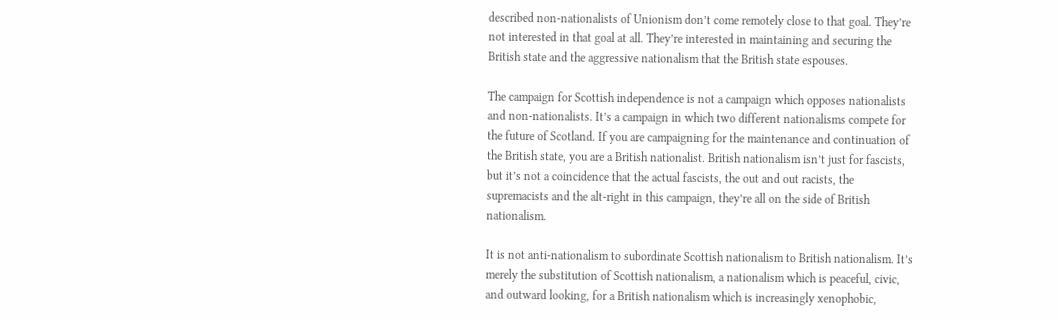described non-nationalists of Unionism don’t come remotely close to that goal. They’re not interested in that goal at all. They’re interested in maintaining and securing the British state and the aggressive nationalism that the British state espouses.

The campaign for Scottish independence is not a campaign which opposes nationalists and non-nationalists. It’s a campaign in which two different nationalisms compete for the future of Scotland. If you are campaigning for the maintenance and continuation of the British state, you are a British nationalist. British nationalism isn’t just for fascists, but it’s not a coincidence that the actual fascists, the out and out racists, the supremacists and the alt-right in this campaign, they’re all on the side of British nationalism.

It is not anti-nationalism to subordinate Scottish nationalism to British nationalism. It’s merely the substitution of Scottish nationalism, a nationalism which is peaceful, civic, and outward looking, for a British nationalism which is increasingly xenophobic,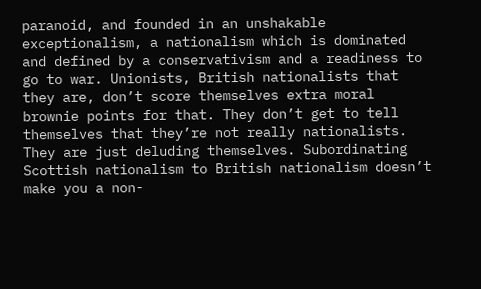paranoid, and founded in an unshakable exceptionalism, a nationalism which is dominated and defined by a conservativism and a readiness to go to war. Unionists, British nationalists that they are, don’t score themselves extra moral brownie points for that. They don’t get to tell themselves that they’re not really nationalists. They are just deluding themselves. Subordinating Scottish nationalism to British nationalism doesn’t make you a non-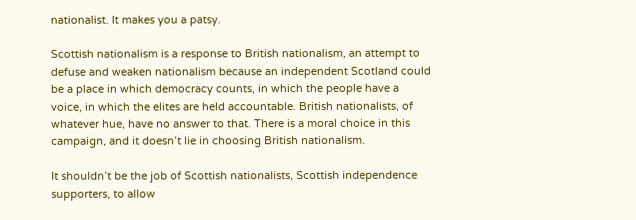nationalist. It makes you a patsy.

Scottish nationalism is a response to British nationalism, an attempt to defuse and weaken nationalism because an independent Scotland could be a place in which democracy counts, in which the people have a voice, in which the elites are held accountable. British nationalists, of whatever hue, have no answer to that. There is a moral choice in this campaign, and it doesn’t lie in choosing British nationalism.

It shouldn’t be the job of Scottish nationalists, Scottish independence supporters, to allow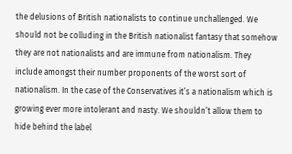the delusions of British nationalists to continue unchallenged. We should not be colluding in the British nationalist fantasy that somehow they are not nationalists and are immune from nationalism. They include amongst their number proponents of the worst sort of nationalism. In the case of the Conservatives it’s a nationalism which is growing ever more intolerant and nasty. We shouldn’t allow them to hide behind the label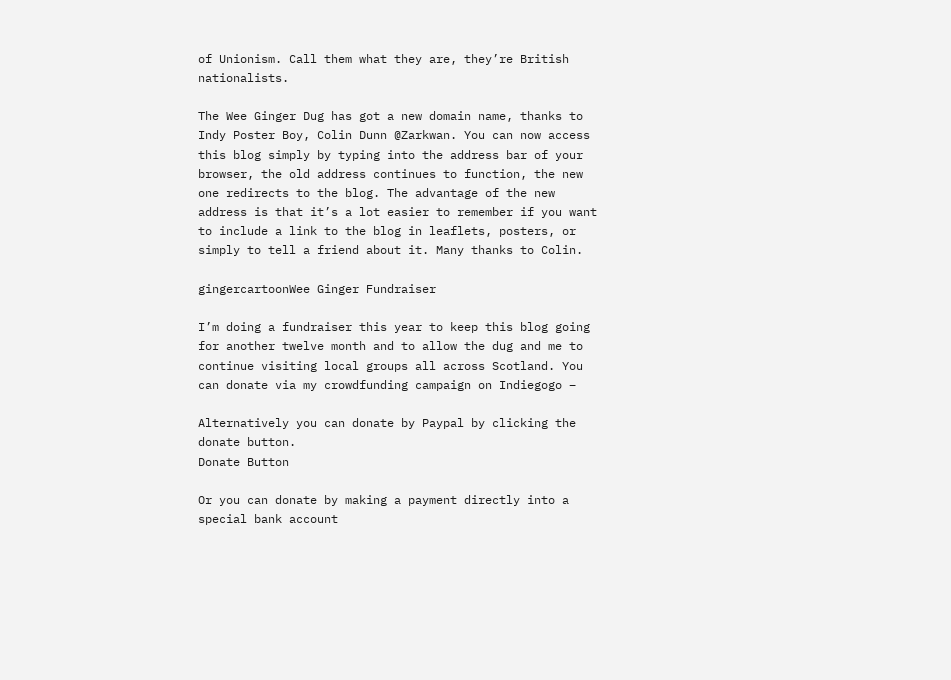of Unionism. Call them what they are, they’re British nationalists.

The Wee Ginger Dug has got a new domain name, thanks to Indy Poster Boy, Colin Dunn @Zarkwan. You can now access this blog simply by typing into the address bar of your browser, the old address continues to function, the new one redirects to the blog. The advantage of the new address is that it’s a lot easier to remember if you want to include a link to the blog in leaflets, posters, or simply to tell a friend about it. Many thanks to Colin.

gingercartoonWee Ginger Fundraiser

I’m doing a fundraiser this year to keep this blog going for another twelve month and to allow the dug and me to continue visiting local groups all across Scotland. You can donate via my crowdfunding campaign on Indiegogo –

Alternatively you can donate by Paypal by clicking the donate button.
Donate Button

Or you can donate by making a payment directly into a special bank account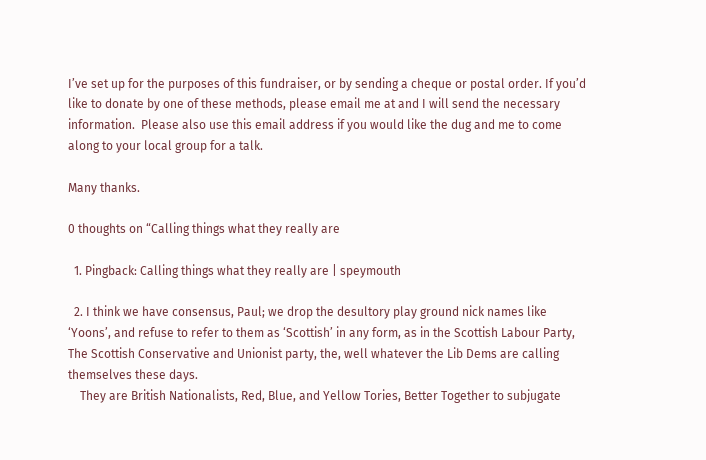I’ve set up for the purposes of this fundraiser, or by sending a cheque or postal order. If you’d like to donate by one of these methods, please email me at and I will send the necessary information.  Please also use this email address if you would like the dug and me to come along to your local group for a talk.

Many thanks.

0 thoughts on “Calling things what they really are

  1. Pingback: Calling things what they really are | speymouth

  2. I think we have consensus, Paul; we drop the desultory play ground nick names like ‘Yoons’, and refuse to refer to them as ‘Scottish’ in any form, as in the Scottish Labour Party, The Scottish Conservative and Unionist party, the, well whatever the Lib Dems are calling themselves these days.
    They are British Nationalists, Red, Blue, and Yellow Tories, Better Together to subjugate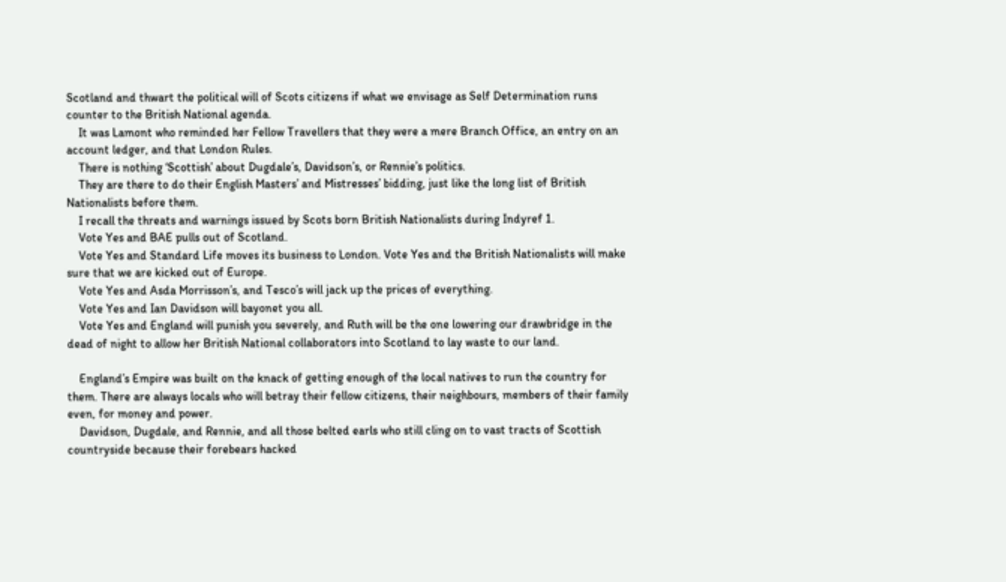Scotland and thwart the political will of Scots citizens if what we envisage as Self Determination runs counter to the British National agenda.
    It was Lamont who reminded her Fellow Travellers that they were a mere Branch Office, an entry on an account ledger, and that London Rules.
    There is nothing ‘Scottish’ about Dugdale’s, Davidson’s, or Rennie’s politics.
    They are there to do their English Masters’ and Mistresses’ bidding, just like the long list of British Nationalists before them.
    I recall the threats and warnings issued by Scots born British Nationalists during Indyref 1.
    Vote Yes and BAE pulls out of Scotland.
    Vote Yes and Standard Life moves its business to London. Vote Yes and the British Nationalists will make sure that we are kicked out of Europe.
    Vote Yes and Asda Morrisson’s, and Tesco’s will jack up the prices of everything.
    Vote Yes and Ian Davidson will bayonet you all.
    Vote Yes and England will punish you severely, and Ruth will be the one lowering our drawbridge in the dead of night to allow her British National collaborators into Scotland to lay waste to our land.

    England’s Empire was built on the knack of getting enough of the local natives to run the country for them. There are always locals who will betray their fellow citizens, their neighbours, members of their family even, for money and power.
    Davidson, Dugdale, and Rennie, and all those belted earls who still cling on to vast tracts of Scottish countryside because their forebears hacked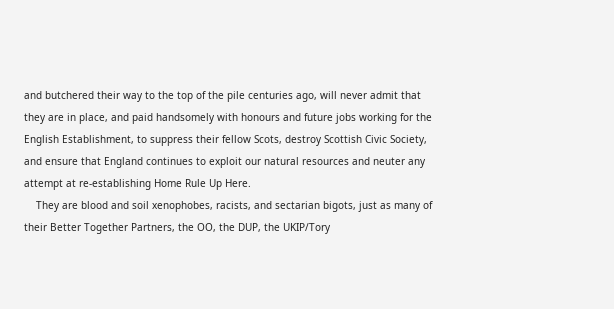and butchered their way to the top of the pile centuries ago, will never admit that they are in place, and paid handsomely with honours and future jobs working for the English Establishment, to suppress their fellow Scots, destroy Scottish Civic Society, and ensure that England continues to exploit our natural resources and neuter any attempt at re-establishing Home Rule Up Here.
    They are blood and soil xenophobes, racists, and sectarian bigots, just as many of their Better Together Partners, the OO, the DUP, the UKIP/Tory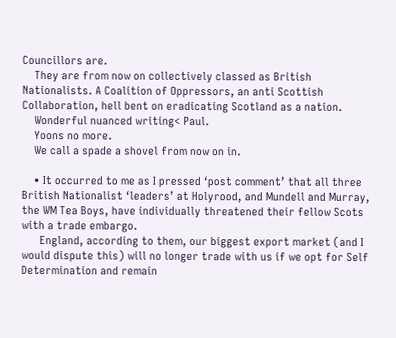Councillors are.
    They are from now on collectively classed as British Nationalists. A Coalition of Oppressors, an anti Scottish Collaboration, hell bent on eradicating Scotland as a nation.
    Wonderful nuanced writing< Paul.
    Yoons no more.
    We call a spade a shovel from now on in.

    • It occurred to me as I pressed ‘post comment’ that all three British Nationalist ‘leaders’ at Holyrood, and Mundell and Murray, the WM Tea Boys, have individually threatened their fellow Scots with a trade embargo.
      England, according to them, our biggest export market (and I would dispute this) will no longer trade with us if we opt for Self Determination and remain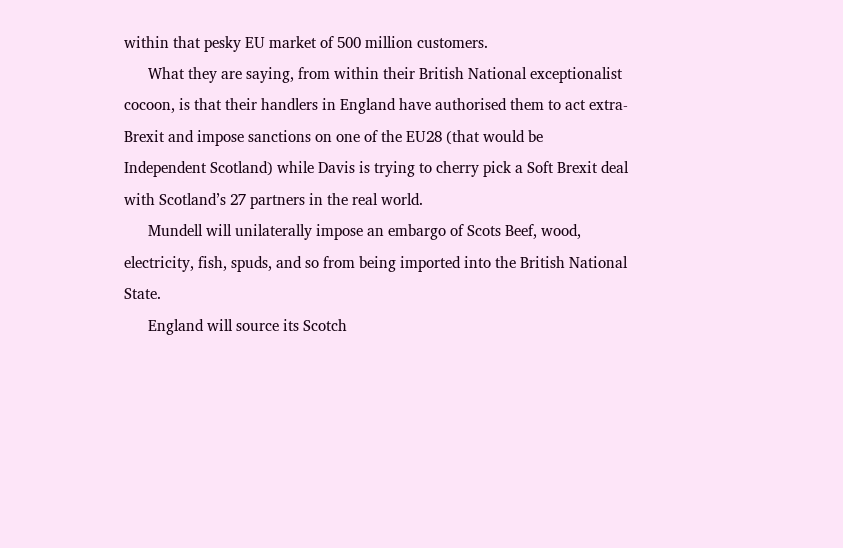within that pesky EU market of 500 million customers.
      What they are saying, from within their British National exceptionalist cocoon, is that their handlers in England have authorised them to act extra-Brexit and impose sanctions on one of the EU28 (that would be Independent Scotland) while Davis is trying to cherry pick a Soft Brexit deal with Scotland’s 27 partners in the real world.
      Mundell will unilaterally impose an embargo of Scots Beef, wood, electricity, fish, spuds, and so from being imported into the British National State.
      England will source its Scotch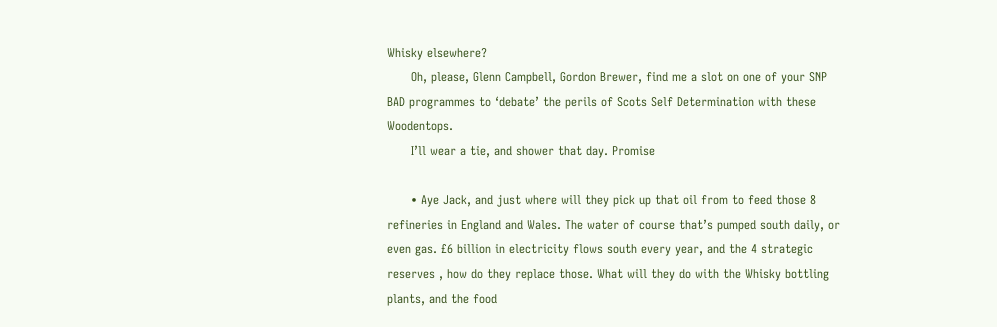Whisky elsewhere?
      Oh, please, Glenn Campbell, Gordon Brewer, find me a slot on one of your SNP BAD programmes to ‘debate’ the perils of Scots Self Determination with these Woodentops.
      I’ll wear a tie, and shower that day. Promise

      • Aye Jack, and just where will they pick up that oil from to feed those 8 refineries in England and Wales. The water of course that’s pumped south daily, or even gas. £6 billion in electricity flows south every year, and the 4 strategic reserves , how do they replace those. What will they do with the Whisky bottling plants, and the food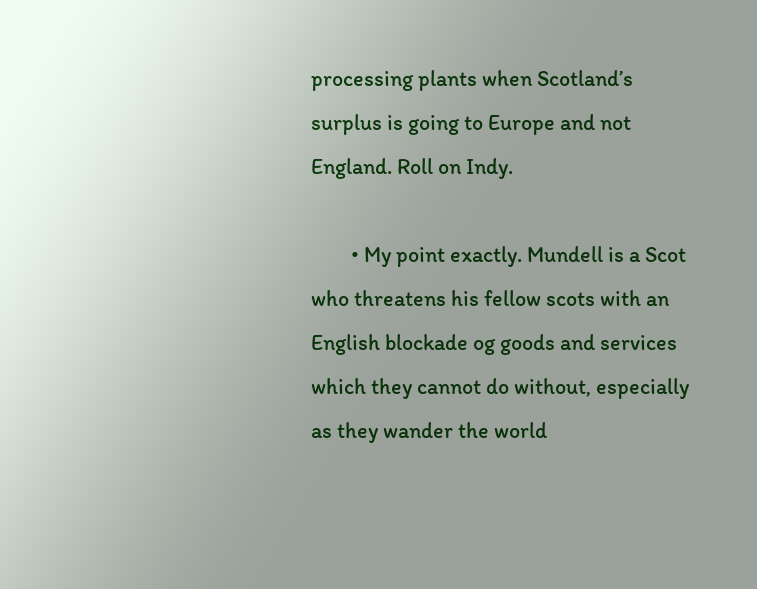processing plants when Scotland’s surplus is going to Europe and not England. Roll on Indy.

        • My point exactly. Mundell is a Scot who threatens his fellow scots with an English blockade og goods and services which they cannot do without, especially as they wander the world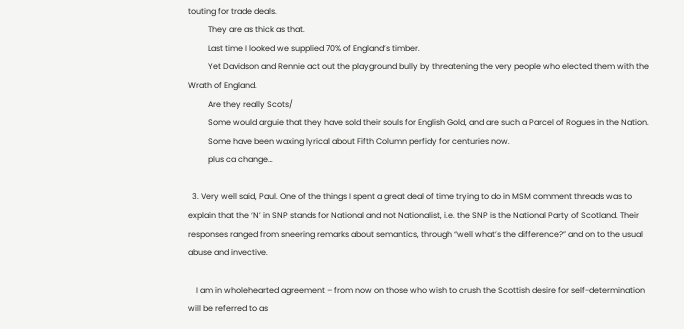touting for trade deals.
          They are as thick as that.
          Last time I looked we supplied 70% of England’s timber.
          Yet Davidson and Rennie act out the playground bully by threatening the very people who elected them with the Wrath of England.
          Are they really Scots/
          Some would arguie that they have sold their souls for English Gold, and are such a Parcel of Rogues in the Nation.
          Some have been waxing lyrical about Fifth Column perfidy for centuries now.
          plus ca change…

  3. Very well said, Paul. One of the things I spent a great deal of time trying to do in MSM comment threads was to explain that the ‘N’ in SNP stands for National and not Nationalist, i.e. the SNP is the National Party of Scotland. Their responses ranged from sneering remarks about semantics, through “well what’s the difference?” and on to the usual abuse and invective.

    I am in wholehearted agreement – from now on those who wish to crush the Scottish desire for self-determination will be referred to as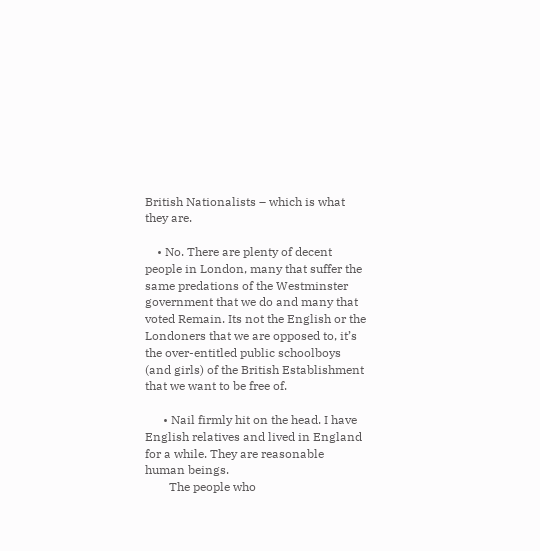British Nationalists – which is what they are.

    • No. There are plenty of decent people in London, many that suffer the same predations of the Westminster government that we do and many that voted Remain. Its not the English or the Londoners that we are opposed to, it’s the over-entitled public schoolboys (and girls) of the British Establishment that we want to be free of.

      • Nail firmly hit on the head. I have English relatives and lived in England for a while. They are reasonable human beings.
        The people who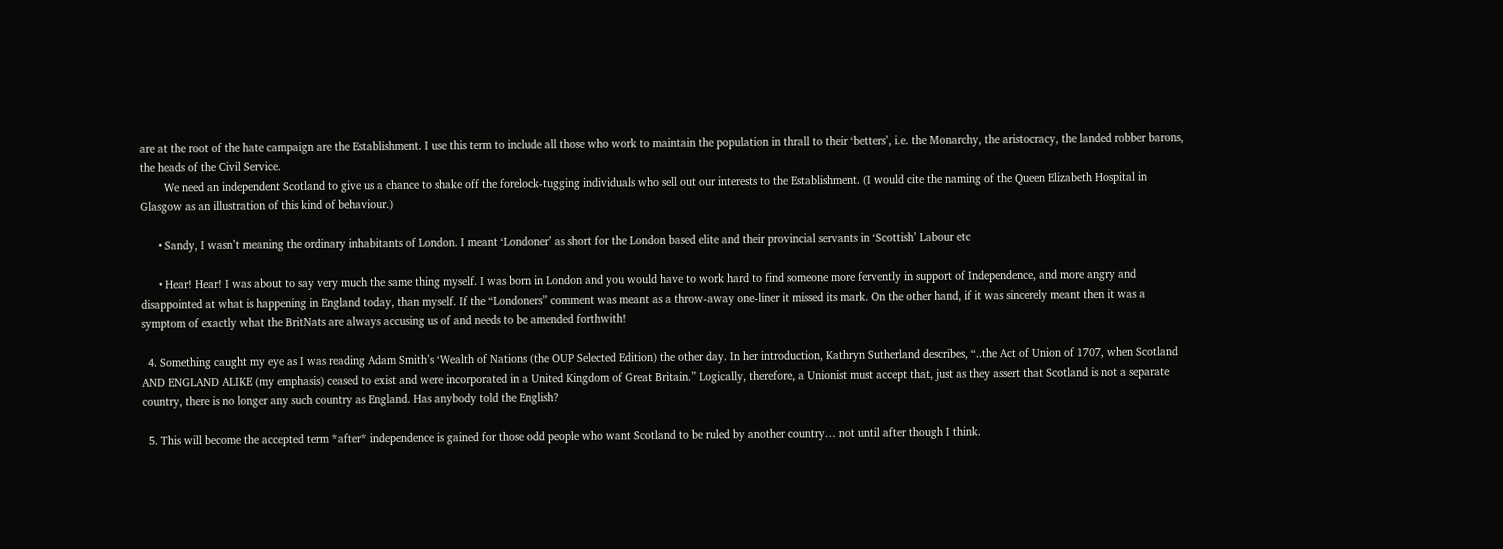are at the root of the hate campaign are the Establishment. I use this term to include all those who work to maintain the population in thrall to their ‘betters’, i.e. the Monarchy, the aristocracy, the landed robber barons, the heads of the Civil Service.
        We need an independent Scotland to give us a chance to shake off the forelock-tugging individuals who sell out our interests to the Establishment. (I would cite the naming of the Queen Elizabeth Hospital in Glasgow as an illustration of this kind of behaviour.)

      • Sandy, I wasn’t meaning the ordinary inhabitants of London. I meant ‘Londoner’ as short for the London based elite and their provincial servants in ‘Scottish’ Labour etc

      • Hear! Hear! I was about to say very much the same thing myself. I was born in London and you would have to work hard to find someone more fervently in support of Independence, and more angry and disappointed at what is happening in England today, than myself. If the “Londoners” comment was meant as a throw-away one-liner it missed its mark. On the other hand, if it was sincerely meant then it was a symptom of exactly what the BritNats are always accusing us of and needs to be amended forthwith!

  4. Something caught my eye as I was reading Adam Smith’s ‘Wealth of Nations (the OUP Selected Edition) the other day. In her introduction, Kathryn Sutherland describes, “..the Act of Union of 1707, when Scotland AND ENGLAND ALIKE (my emphasis) ceased to exist and were incorporated in a United Kingdom of Great Britain.” Logically, therefore, a Unionist must accept that, just as they assert that Scotland is not a separate country, there is no longer any such country as England. Has anybody told the English?

  5. This will become the accepted term *after* independence is gained for those odd people who want Scotland to be ruled by another country… not until after though I think.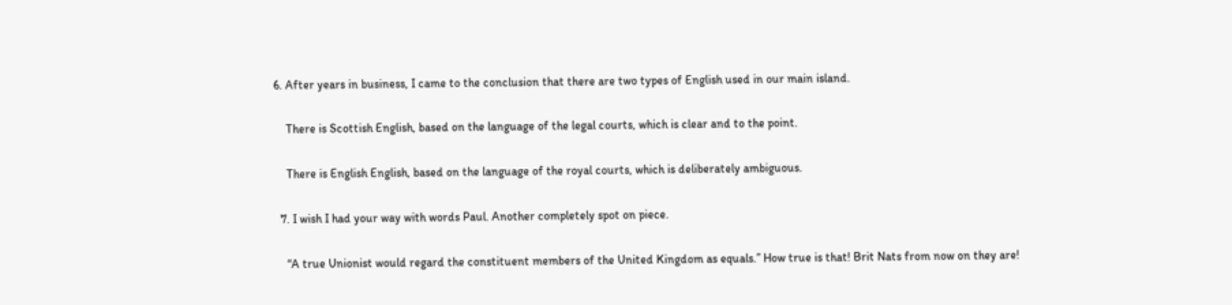6. After years in business, I came to the conclusion that there are two types of English used in our main island.

    There is Scottish English, based on the language of the legal courts, which is clear and to the point.

    There is English English, based on the language of the royal courts, which is deliberately ambiguous.

  7. I wish I had your way with words Paul. Another completely spot on piece.

    “A true Unionist would regard the constituent members of the United Kingdom as equals.” How true is that! Brit Nats from now on they are!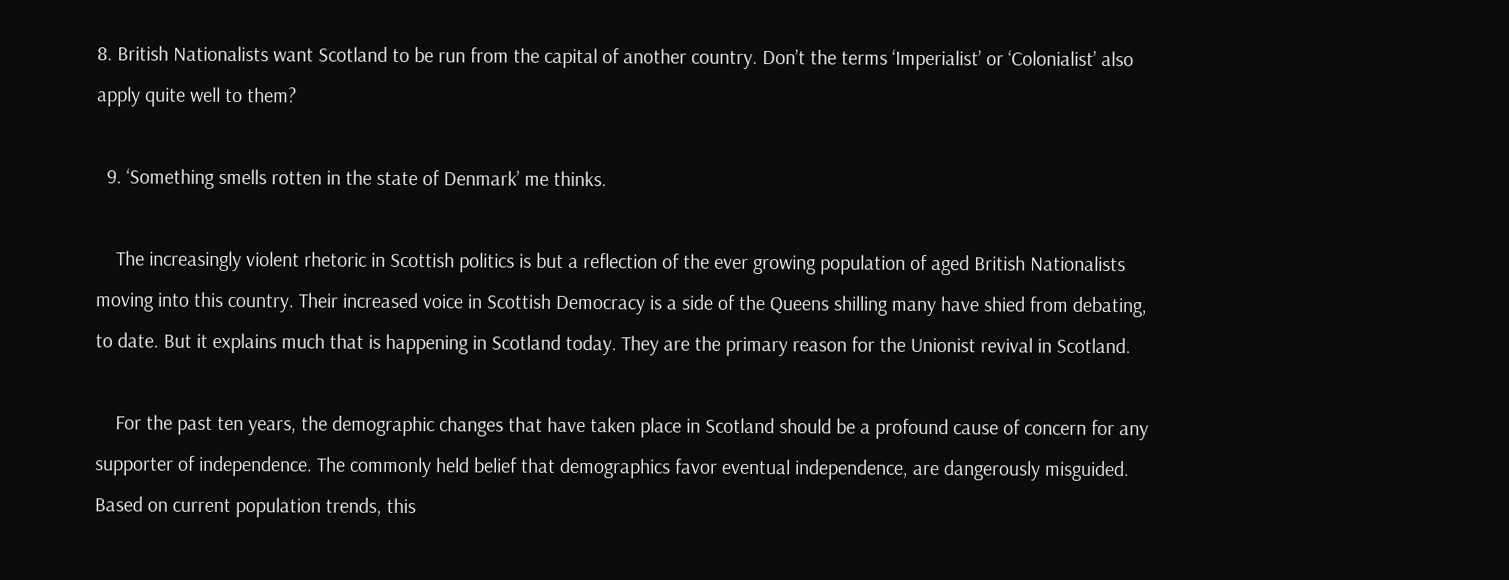8. British Nationalists want Scotland to be run from the capital of another country. Don’t the terms ‘Imperialist’ or ‘Colonialist’ also apply quite well to them?

  9. ‘Something smells rotten in the state of Denmark’ me thinks.

    The increasingly violent rhetoric in Scottish politics is but a reflection of the ever growing population of aged British Nationalists moving into this country. Their increased voice in Scottish Democracy is a side of the Queens shilling many have shied from debating, to date. But it explains much that is happening in Scotland today. They are the primary reason for the Unionist revival in Scotland.

    For the past ten years, the demographic changes that have taken place in Scotland should be a profound cause of concern for any supporter of independence. The commonly held belief that demographics favor eventual independence, are dangerously misguided. Based on current population trends, this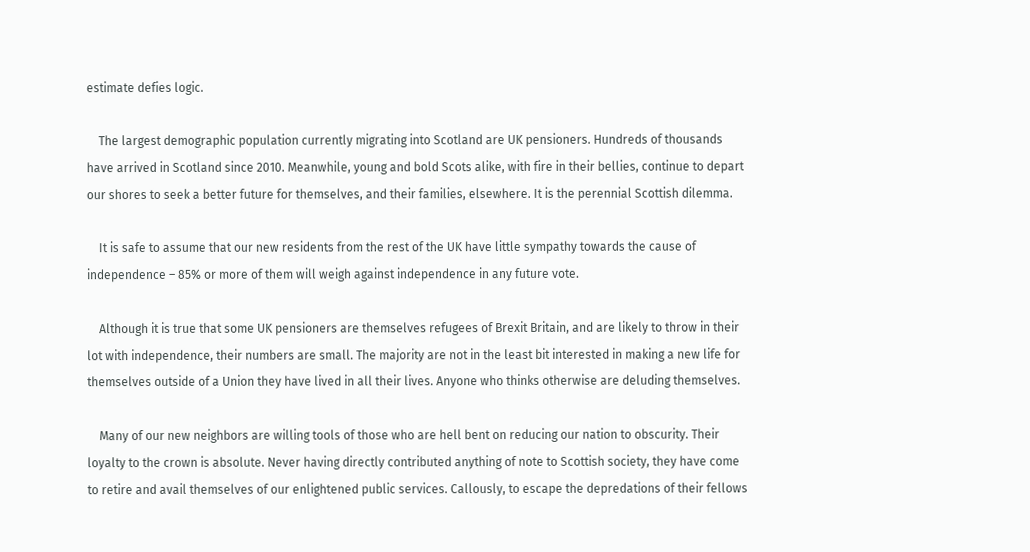estimate defies logic.

    The largest demographic population currently migrating into Scotland are UK pensioners. Hundreds of thousands have arrived in Scotland since 2010. Meanwhile, young and bold Scots alike, with fire in their bellies, continue to depart our shores to seek a better future for themselves, and their families, elsewhere. It is the perennial Scottish dilemma.

    It is safe to assume that our new residents from the rest of the UK have little sympathy towards the cause of independence – 85% or more of them will weigh against independence in any future vote.

    Although it is true that some UK pensioners are themselves refugees of Brexit Britain, and are likely to throw in their lot with independence, their numbers are small. The majority are not in the least bit interested in making a new life for themselves outside of a Union they have lived in all their lives. Anyone who thinks otherwise are deluding themselves.

    Many of our new neighbors are willing tools of those who are hell bent on reducing our nation to obscurity. Their loyalty to the crown is absolute. Never having directly contributed anything of note to Scottish society, they have come to retire and avail themselves of our enlightened public services. Callously, to escape the depredations of their fellows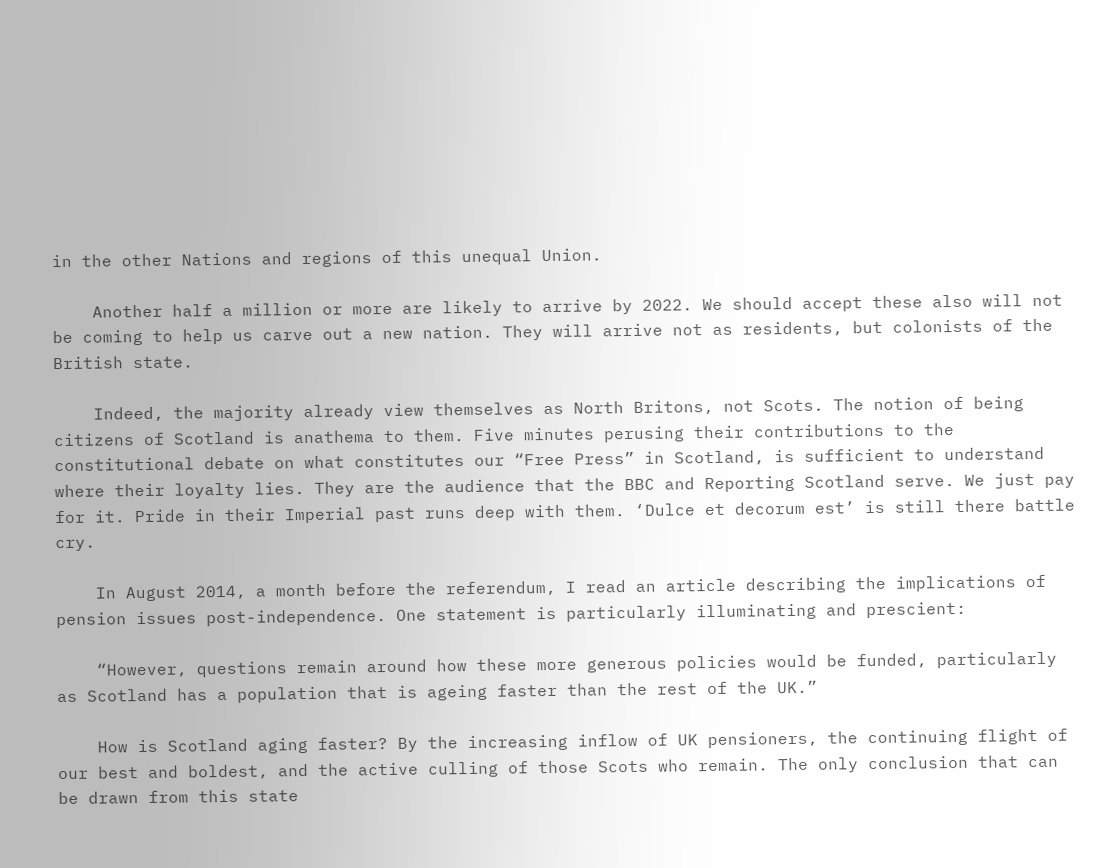in the other Nations and regions of this unequal Union.

    Another half a million or more are likely to arrive by 2022. We should accept these also will not be coming to help us carve out a new nation. They will arrive not as residents, but colonists of the British state.

    Indeed, the majority already view themselves as North Britons, not Scots. The notion of being citizens of Scotland is anathema to them. Five minutes perusing their contributions to the constitutional debate on what constitutes our “Free Press” in Scotland, is sufficient to understand where their loyalty lies. They are the audience that the BBC and Reporting Scotland serve. We just pay for it. Pride in their Imperial past runs deep with them. ‘Dulce et decorum est’ is still there battle cry.

    In August 2014, a month before the referendum, I read an article describing the implications of pension issues post-independence. One statement is particularly illuminating and prescient:

    “However, questions remain around how these more generous policies would be funded, particularly as Scotland has a population that is ageing faster than the rest of the UK.”

    How is Scotland aging faster? By the increasing inflow of UK pensioners, the continuing flight of our best and boldest, and the active culling of those Scots who remain. The only conclusion that can be drawn from this state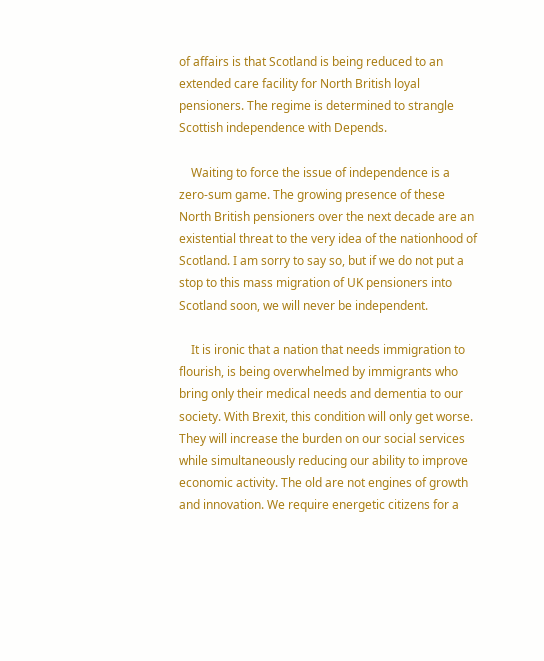of affairs is that Scotland is being reduced to an extended care facility for North British loyal pensioners. The regime is determined to strangle Scottish independence with Depends.

    Waiting to force the issue of independence is a zero-sum game. The growing presence of these North British pensioners over the next decade are an existential threat to the very idea of the nationhood of Scotland. I am sorry to say so, but if we do not put a stop to this mass migration of UK pensioners into Scotland soon, we will never be independent.

    It is ironic that a nation that needs immigration to flourish, is being overwhelmed by immigrants who bring only their medical needs and dementia to our society. With Brexit, this condition will only get worse. They will increase the burden on our social services while simultaneously reducing our ability to improve economic activity. The old are not engines of growth and innovation. We require energetic citizens for a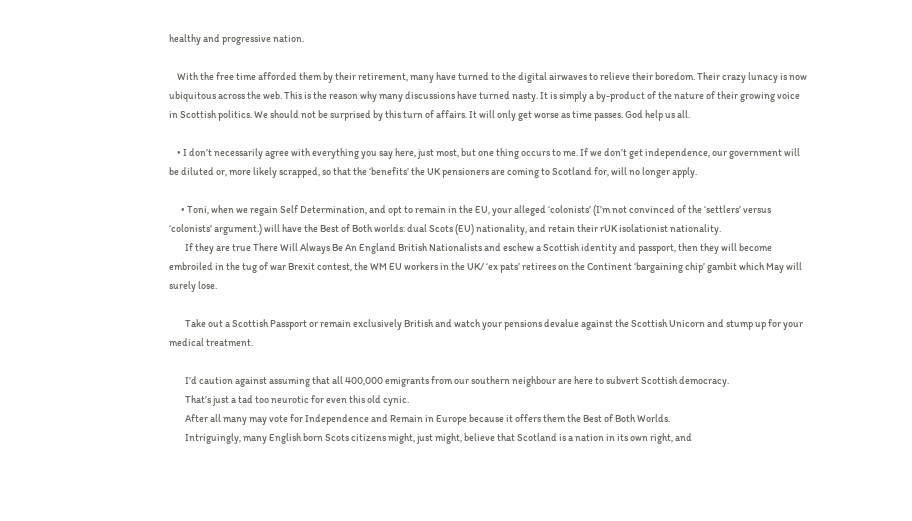healthy and progressive nation.

    With the free time afforded them by their retirement, many have turned to the digital airwaves to relieve their boredom. Their crazy lunacy is now ubiquitous across the web. This is the reason why many discussions have turned nasty. It is simply a by-product of the nature of their growing voice in Scottish politics. We should not be surprised by this turn of affairs. It will only get worse as time passes. God help us all.

    • I don’t necessarily agree with everything you say here, just most, but one thing occurs to me. If we don’t get independence, our government will be diluted or, more likely scrapped, so that the ‘benefits’ the UK pensioners are coming to Scotland for, will no longer apply.

      • Toni, when we regain Self Determination, and opt to remain in the EU, your alleged ‘colonists’ (I’m not convinced of the ‘settlers’ versus ‘colonists’ argument.) will have the Best of Both worlds: dual Scots (EU) nationality, and retain their rUK isolationist nationality.
        If they are true There Will Always Be An England British Nationalists and eschew a Scottish identity and passport, then they will become embroiled in the tug of war Brexit contest, the WM EU workers in the UK/ ‘ex pats’ retirees on the Continent ‘bargaining chip’ gambit which May will surely lose.

        Take out a Scottish Passport or remain exclusively British and watch your pensions devalue against the Scottish Unicorn and stump up for your medical treatment.

        I’d caution against assuming that all 400,000 emigrants from our southern neighbour are here to subvert Scottish democracy.
        That’s just a tad too neurotic for even this old cynic.
        After all many may vote for Independence and Remain in Europe because it offers them the Best of Both Worlds.
        Intriguingly, many English born Scots citizens might, just might, believe that Scotland is a nation in its own right, and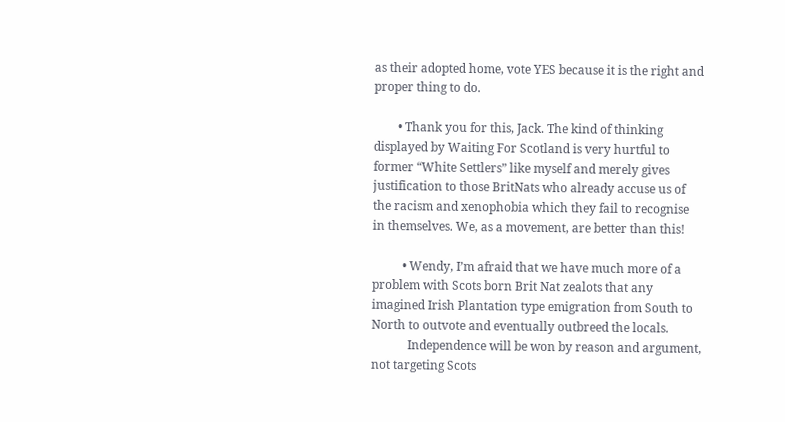as their adopted home, vote YES because it is the right and proper thing to do.

        • Thank you for this, Jack. The kind of thinking displayed by Waiting For Scotland is very hurtful to former “White Settlers” like myself and merely gives justification to those BritNats who already accuse us of the racism and xenophobia which they fail to recognise in themselves. We, as a movement, are better than this!

          • Wendy, I’m afraid that we have much more of a problem with Scots born Brit Nat zealots that any imagined Irish Plantation type emigration from South to North to outvote and eventually outbreed the locals.
            Independence will be won by reason and argument, not targeting Scots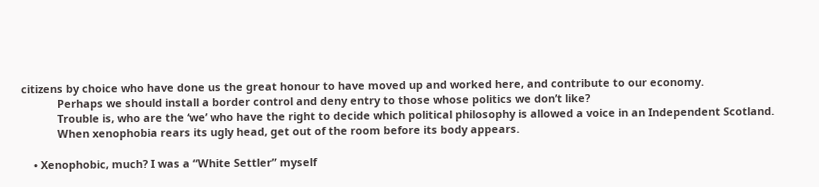citizens by choice who have done us the great honour to have moved up and worked here, and contribute to our economy.
            Perhaps we should install a border control and deny entry to those whose politics we don’t like?
            Trouble is, who are the ‘we’ who have the right to decide which political philosophy is allowed a voice in an Independent Scotland.
            When xenophobia rears its ugly head, get out of the room before its body appears.

    • Xenophobic, much? I was a “White Settler” myself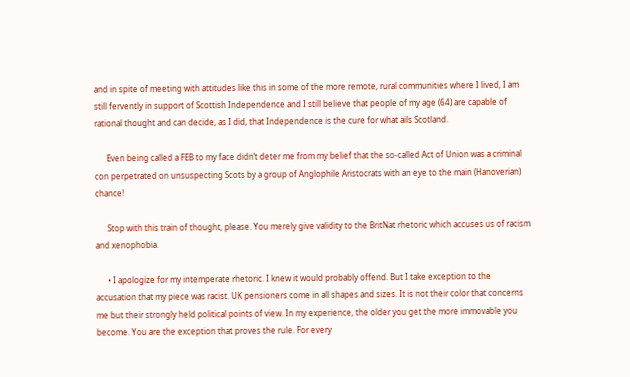and in spite of meeting with attitudes like this in some of the more remote, rural communities where I lived, I am still fervently in support of Scottish Independence and I still believe that people of my age (64) are capable of rational thought and can decide, as I did, that Independence is the cure for what ails Scotland.

      Even being called a FEB to my face didn’t deter me from my belief that the so-called Act of Union was a criminal con perpetrated on unsuspecting Scots by a group of Anglophile Aristocrats with an eye to the main (Hanoverian) chance!

      Stop with this train of thought, please. You merely give validity to the BritNat rhetoric which accuses us of racism and xenophobia.

      • I apologize for my intemperate rhetoric. I knew it would probably offend. But I take exception to the accusation that my piece was racist. UK pensioners come in all shapes and sizes. It is not their color that concerns me but their strongly held political points of view. In my experience, the older you get the more immovable you become. You are the exception that proves the rule. For every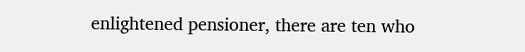enlightened pensioner, there are ten who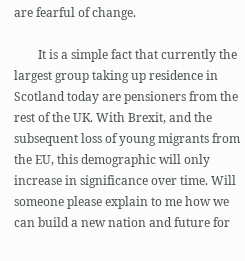are fearful of change.

        It is a simple fact that currently the largest group taking up residence in Scotland today are pensioners from the rest of the UK. With Brexit, and the subsequent loss of young migrants from the EU, this demographic will only increase in significance over time. Will someone please explain to me how we can build a new nation and future for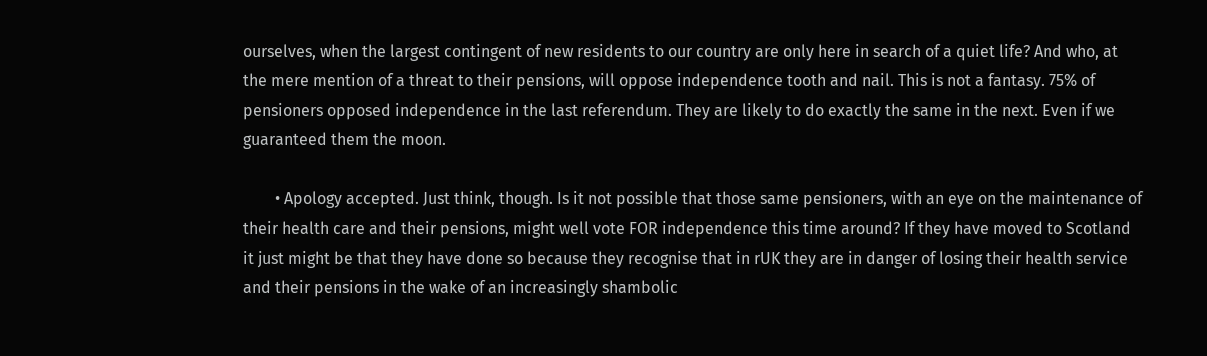ourselves, when the largest contingent of new residents to our country are only here in search of a quiet life? And who, at the mere mention of a threat to their pensions, will oppose independence tooth and nail. This is not a fantasy. 75% of pensioners opposed independence in the last referendum. They are likely to do exactly the same in the next. Even if we guaranteed them the moon.

        • Apology accepted. Just think, though. Is it not possible that those same pensioners, with an eye on the maintenance of their health care and their pensions, might well vote FOR independence this time around? If they have moved to Scotland it just might be that they have done so because they recognise that in rUK they are in danger of losing their health service and their pensions in the wake of an increasingly shambolic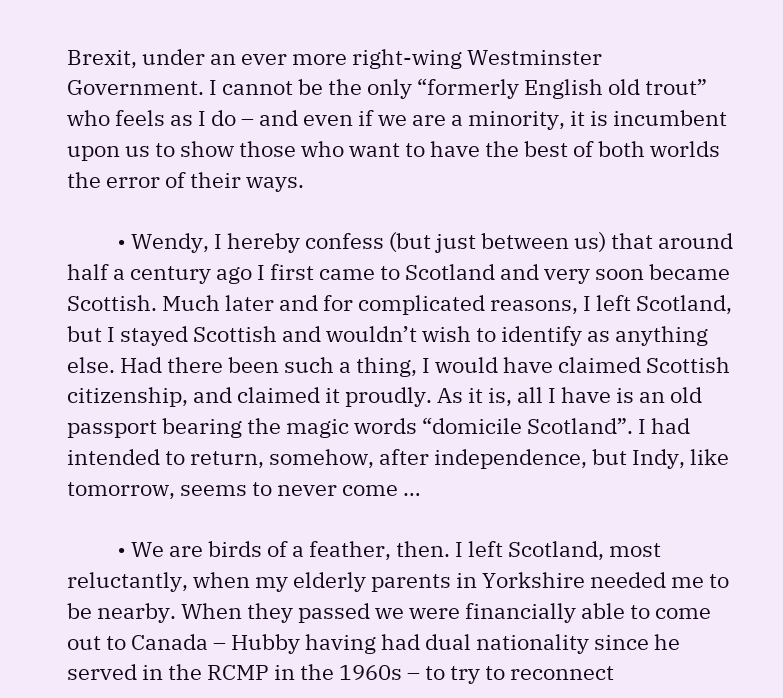Brexit, under an ever more right-wing Westminster Government. I cannot be the only “formerly English old trout” who feels as I do – and even if we are a minority, it is incumbent upon us to show those who want to have the best of both worlds the error of their ways.

          • Wendy, I hereby confess (but just between us) that around half a century ago I first came to Scotland and very soon became Scottish. Much later and for complicated reasons, I left Scotland, but I stayed Scottish and wouldn’t wish to identify as anything else. Had there been such a thing, I would have claimed Scottish citizenship, and claimed it proudly. As it is, all I have is an old passport bearing the magic words “domicile Scotland”. I had intended to return, somehow, after independence, but Indy, like tomorrow, seems to never come …

          • We are birds of a feather, then. I left Scotland, most reluctantly, when my elderly parents in Yorkshire needed me to be nearby. When they passed we were financially able to come out to Canada – Hubby having had dual nationality since he served in the RCMP in the 1960s – to try to reconnect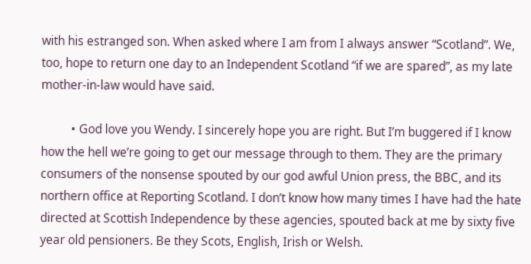with his estranged son. When asked where I am from I always answer “Scotland”. We, too, hope to return one day to an Independent Scotland “if we are spared”, as my late mother-in-law would have said.

          • God love you Wendy. I sincerely hope you are right. But I’m buggered if I know how the hell we’re going to get our message through to them. They are the primary consumers of the nonsense spouted by our god awful Union press, the BBC, and its northern office at Reporting Scotland. I don’t know how many times I have had the hate directed at Scottish Independence by these agencies, spouted back at me by sixty five year old pensioners. Be they Scots, English, Irish or Welsh.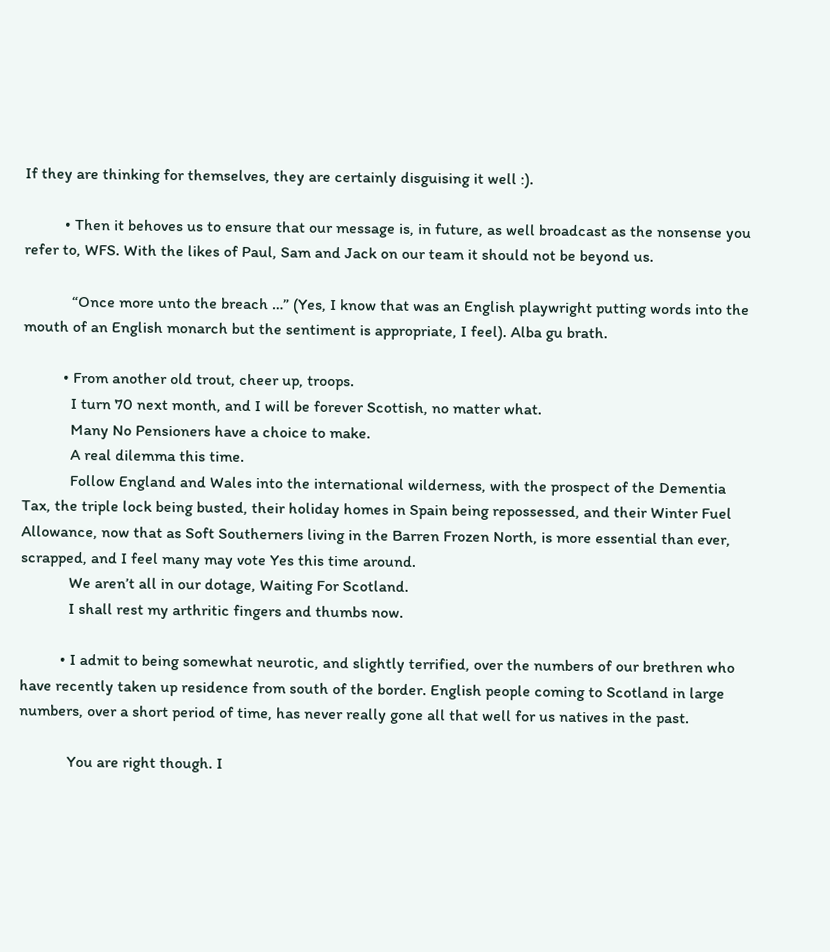If they are thinking for themselves, they are certainly disguising it well :).

          • Then it behoves us to ensure that our message is, in future, as well broadcast as the nonsense you refer to, WFS. With the likes of Paul, Sam and Jack on our team it should not be beyond us.

            “Once more unto the breach …” (Yes, I know that was an English playwright putting words into the mouth of an English monarch but the sentiment is appropriate, I feel). Alba gu brath.

          • From another old trout, cheer up, troops.
            I turn 70 next month, and I will be forever Scottish, no matter what.
            Many No Pensioners have a choice to make.
            A real dilemma this time.
            Follow England and Wales into the international wilderness, with the prospect of the Dementia Tax, the triple lock being busted, their holiday homes in Spain being repossessed, and their Winter Fuel Allowance, now that as Soft Southerners living in the Barren Frozen North, is more essential than ever, scrapped, and I feel many may vote Yes this time around.
            We aren’t all in our dotage, Waiting For Scotland.
            I shall rest my arthritic fingers and thumbs now.

          • I admit to being somewhat neurotic, and slightly terrified, over the numbers of our brethren who have recently taken up residence from south of the border. English people coming to Scotland in large numbers, over a short period of time, has never really gone all that well for us natives in the past.

            You are right though. I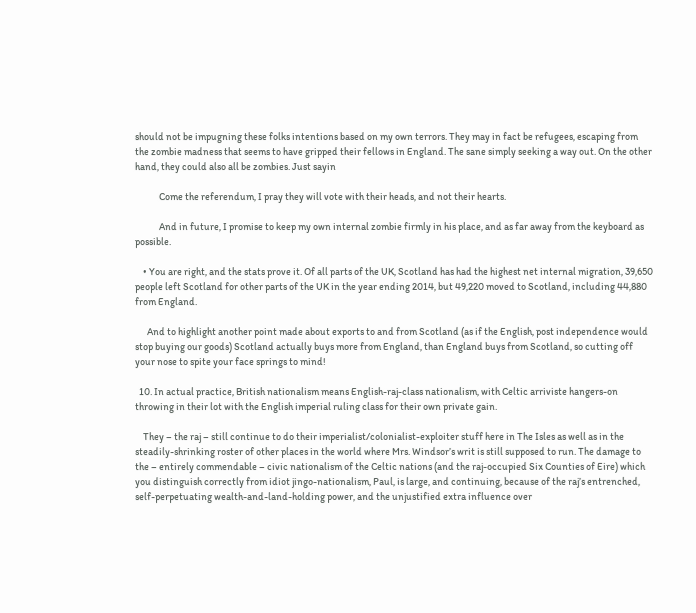should not be impugning these folks intentions based on my own terrors. They may in fact be refugees, escaping from the zombie madness that seems to have gripped their fellows in England. The sane simply seeking a way out. On the other hand, they could also all be zombies. Just sayin

            Come the referendum, I pray they will vote with their heads, and not their hearts.

            And in future, I promise to keep my own internal zombie firmly in his place, and as far away from the keyboard as possible.

    • You are right, and the stats prove it. Of all parts of the UK, Scotland has had the highest net internal migration, 39,650 people left Scotland for other parts of the UK in the year ending 2014, but 49,220 moved to Scotland, including 44,880 from England.

      And to highlight another point made about exports to and from Scotland (as if the English, post independence would stop buying our goods) Scotland actually buys more from England, than England buys from Scotland, so cutting off your nose to spite your face springs to mind!

  10. In actual practice, British nationalism means English-raj-class nationalism, with Celtic arriviste hangers-on throwing in their lot with the English imperial ruling class for their own private gain.

    They – the raj – still continue to do their imperialist/colonialist-exploiter stuff here in The Isles as well as in the steadily-shrinking roster of other places in the world where Mrs. Windsor’s writ is still supposed to run. The damage to the – entirely commendable – civic nationalism of the Celtic nations (and the raj-occupied Six Counties of Eire) which you distinguish correctly from idiot jingo-nationalism, Paul, is large, and continuing, because of the raj’s entrenched, self-perpetuating wealth-and-land-holding power, and the unjustified extra influence over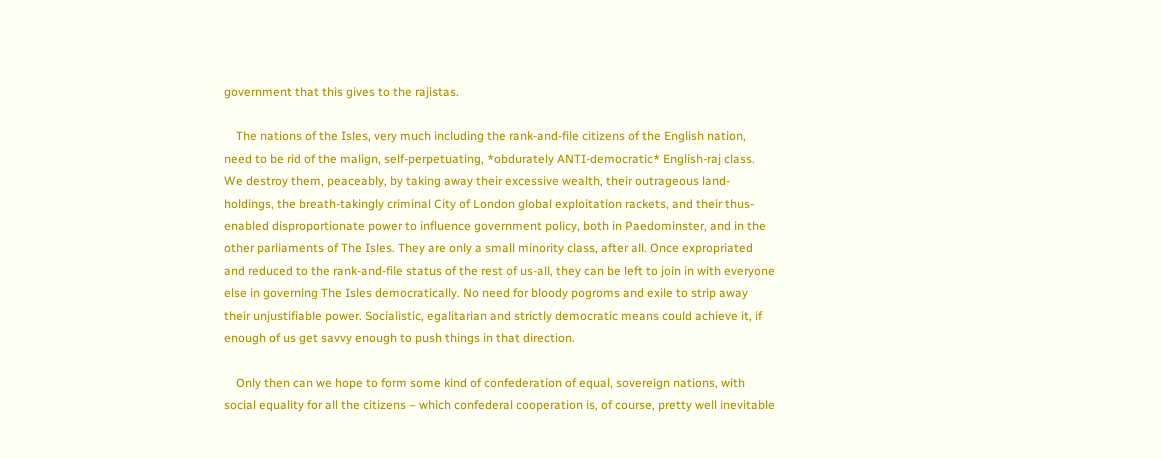government that this gives to the rajistas.

    The nations of the Isles, very much including the rank-and-file citizens of the English nation, need to be rid of the malign, self-perpetuating, *obdurately ANTI-democratic* English-raj class. We destroy them, peaceably, by taking away their excessive wealth, their outrageous land-holdings, the breath-takingly criminal City of London global exploitation rackets, and their thus-enabled disproportionate power to influence government policy, both in Paedominster, and in the other parliaments of The Isles. They are only a small minority class, after all. Once expropriated and reduced to the rank-and-file status of the rest of us-all, they can be left to join in with everyone else in governing The Isles democratically. No need for bloody pogroms and exile to strip away their unjustifiable power. Socialistic, egalitarian and strictly democratic means could achieve it, if enough of us get savvy enough to push things in that direction.

    Only then can we hope to form some kind of confederation of equal, sovereign nations, with social equality for all the citizens – which confederal cooperation is, of course, pretty well inevitable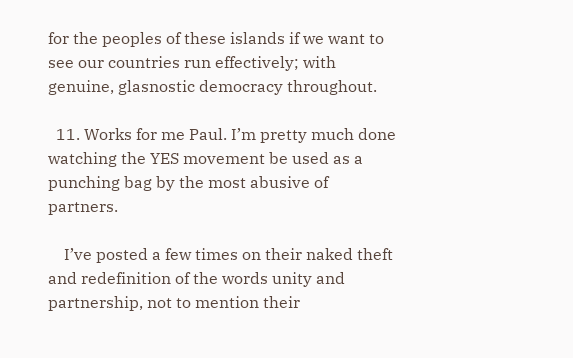for the peoples of these islands if we want to see our countries run effectively; with genuine, glasnostic democracy throughout.

  11. Works for me Paul. I’m pretty much done watching the YES movement be used as a punching bag by the most abusive of partners.

    I’ve posted a few times on their naked theft and redefinition of the words unity and partnership, not to mention their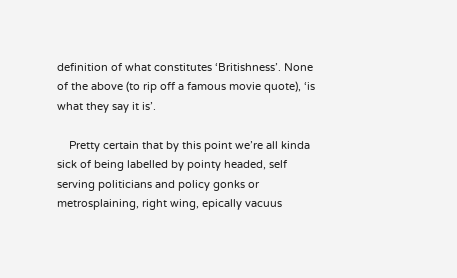definition of what constitutes ‘Britishness’. None of the above (to rip off a famous movie quote), ‘is what they say it is’.

    Pretty certain that by this point we’re all kinda sick of being labelled by pointy headed, self serving politicians and policy gonks or metrosplaining, right wing, epically vacuus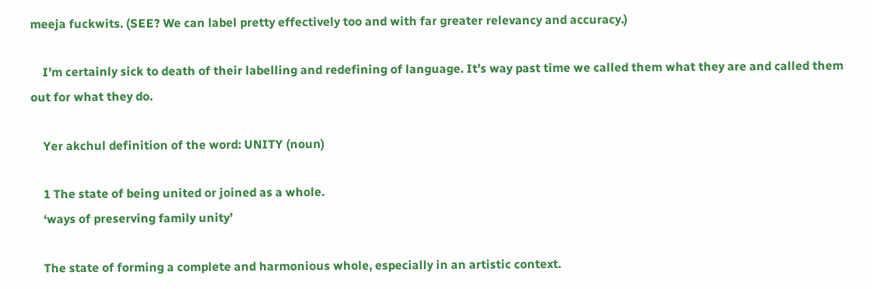meeja fuckwits. (SEE? We can label pretty effectively too and with far greater relevancy and accuracy.)

    I’m certainly sick to death of their labelling and redefining of language. It’s way past time we called them what they are and called them out for what they do.

    Yer akchul definition of the word: UNITY (noun)

    1 The state of being united or joined as a whole.
    ‘ways of preserving family unity’

    The state of forming a complete and harmonious whole, especially in an artistic context.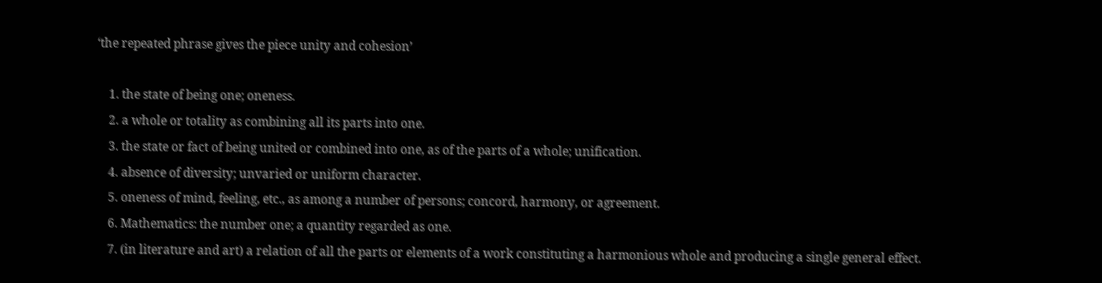‘the repeated phrase gives the piece unity and cohesion’

    1. the state of being one; oneness.
    2. a whole or totality as combining all its parts into one.
    3. the state or fact of being united or combined into one, as of the parts of a whole; unification.
    4. absence of diversity; unvaried or uniform character.
    5. oneness of mind, feeling, etc., as among a number of persons; concord, harmony, or agreement.
    6. Mathematics: the number one; a quantity regarded as one.
    7. (in literature and art) a relation of all the parts or elements of a work constituting a harmonious whole and producing a single general effect.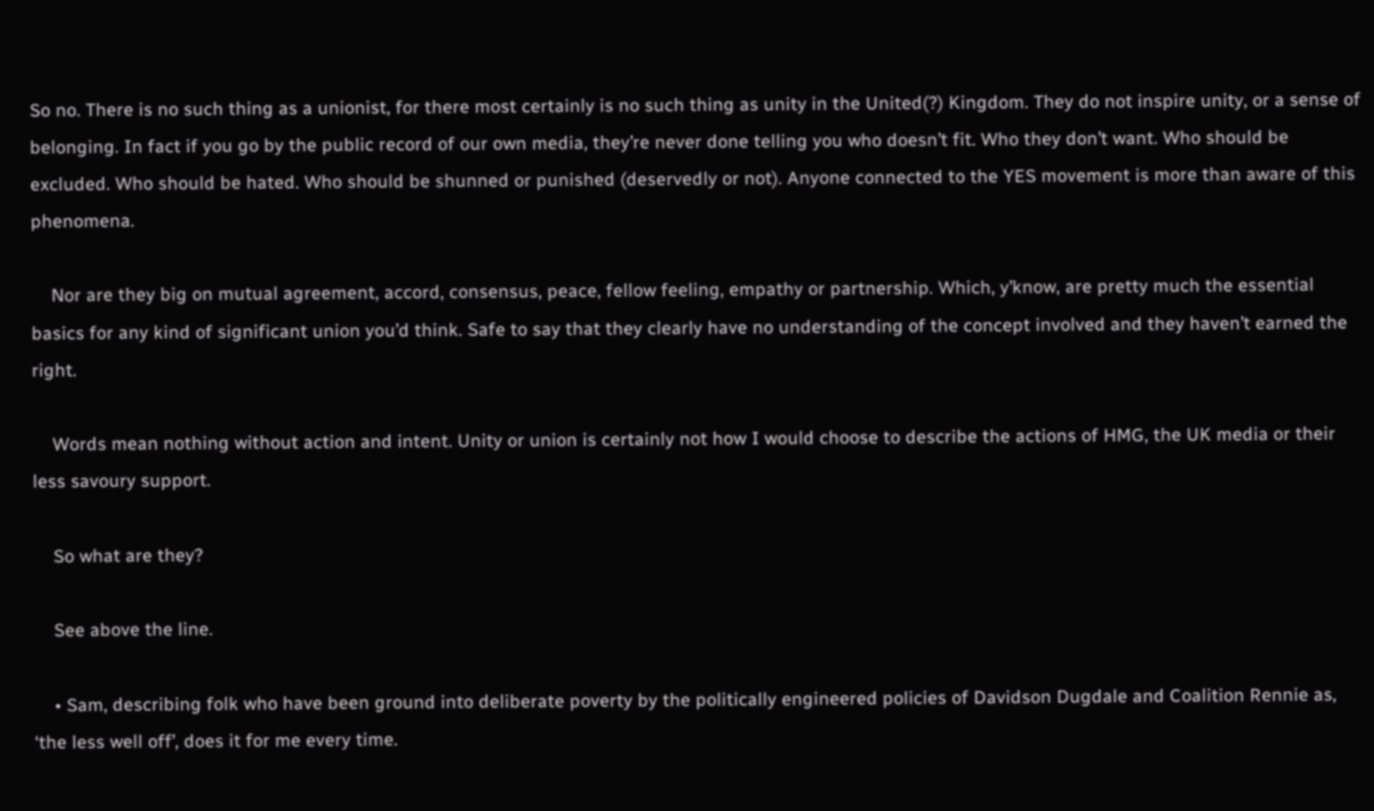So no. There is no such thing as a unionist, for there most certainly is no such thing as unity in the United(?) Kingdom. They do not inspire unity, or a sense of belonging. In fact if you go by the public record of our own media, they’re never done telling you who doesn’t fit. Who they don’t want. Who should be excluded. Who should be hated. Who should be shunned or punished (deservedly or not). Anyone connected to the YES movement is more than aware of this phenomena.

    Nor are they big on mutual agreement, accord, consensus, peace, fellow feeling, empathy or partnership. Which, y’know, are pretty much the essential basics for any kind of significant union you’d think. Safe to say that they clearly have no understanding of the concept involved and they haven’t earned the right.

    Words mean nothing without action and intent. Unity or union is certainly not how I would choose to describe the actions of HMG, the UK media or their less savoury support.

    So what are they?

    See above the line.

    • Sam, describing folk who have been ground into deliberate poverty by the politically engineered policies of Davidson Dugdale and Coalition Rennie as, ‘the less well off’, does it for me every time.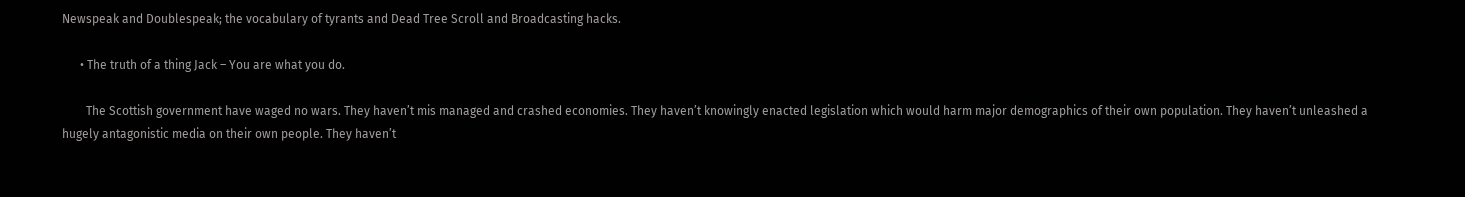Newspeak and Doublespeak; the vocabulary of tyrants and Dead Tree Scroll and Broadcasting hacks.

      • The truth of a thing Jack – You are what you do.

        The Scottish government have waged no wars. They haven’t mis managed and crashed economies. They haven’t knowingly enacted legislation which would harm major demographics of their own population. They haven’t unleashed a hugely antagonistic media on their own people. They haven’t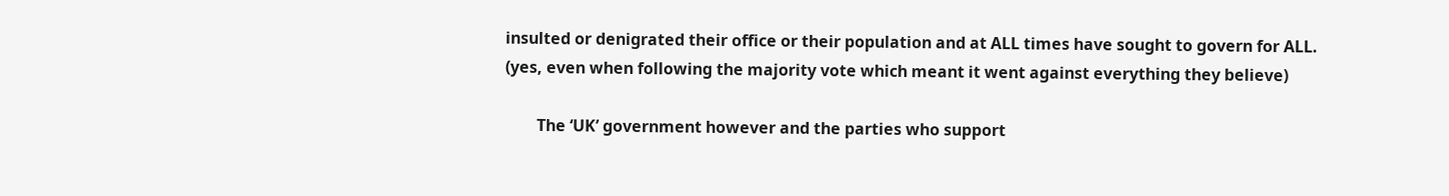insulted or denigrated their office or their population and at ALL times have sought to govern for ALL. (yes, even when following the majority vote which meant it went against everything they believe)

        The ‘UK’ government however and the parties who support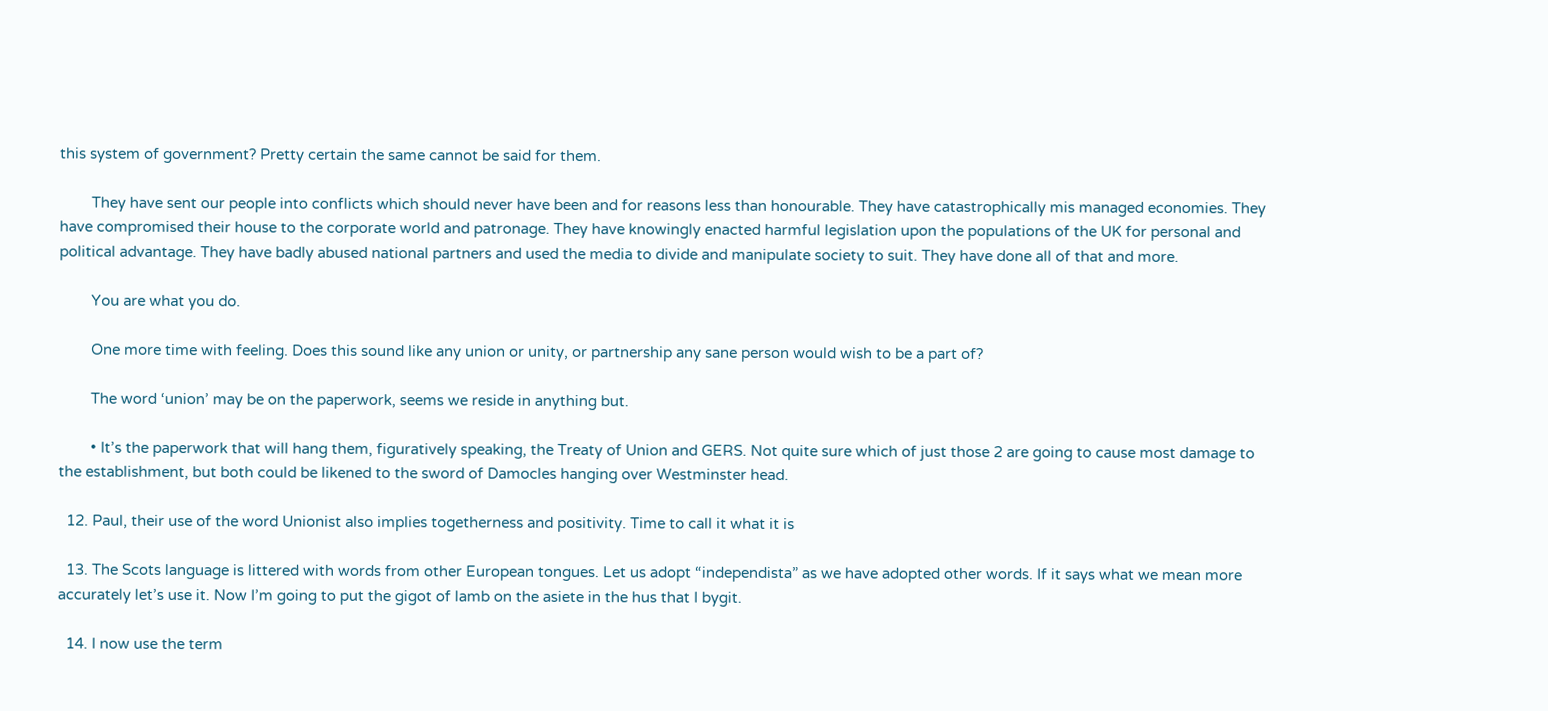this system of government? Pretty certain the same cannot be said for them.

        They have sent our people into conflicts which should never have been and for reasons less than honourable. They have catastrophically mis managed economies. They have compromised their house to the corporate world and patronage. They have knowingly enacted harmful legislation upon the populations of the UK for personal and political advantage. They have badly abused national partners and used the media to divide and manipulate society to suit. They have done all of that and more.

        You are what you do.

        One more time with feeling. Does this sound like any union or unity, or partnership any sane person would wish to be a part of?

        The word ‘union’ may be on the paperwork, seems we reside in anything but.

        • It’s the paperwork that will hang them, figuratively speaking, the Treaty of Union and GERS. Not quite sure which of just those 2 are going to cause most damage to the establishment, but both could be likened to the sword of Damocles hanging over Westminster head.

  12. Paul, their use of the word Unionist also implies togetherness and positivity. Time to call it what it is

  13. The Scots language is littered with words from other European tongues. Let us adopt “independista” as we have adopted other words. If it says what we mean more accurately let’s use it. Now I’m going to put the gigot of lamb on the asiete in the hus that I bygit.

  14. I now use the term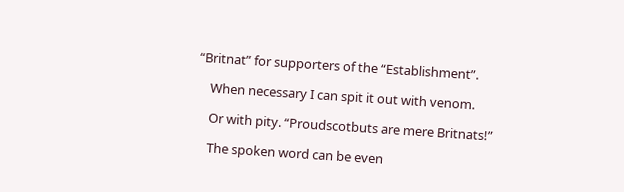“Britnat” for supporters of the “Establishment”.

    When necessary I can spit it out with venom.

    Or with pity. “Proudscotbuts are mere Britnats!”

    The spoken word can be even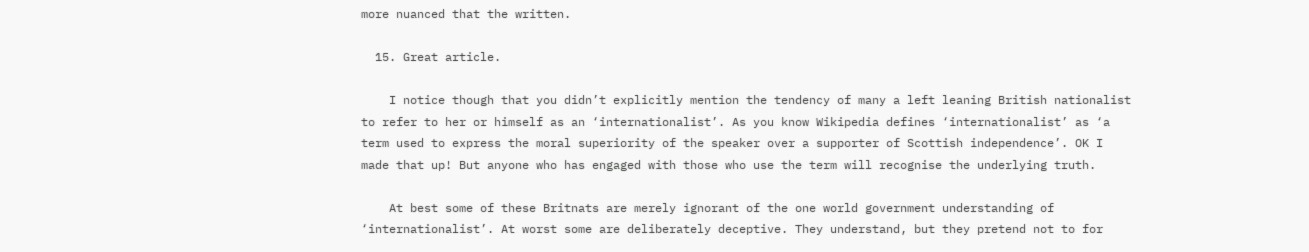more nuanced that the written.

  15. Great article.

    I notice though that you didn’t explicitly mention the tendency of many a left leaning British nationalist to refer to her or himself as an ‘internationalist’. As you know Wikipedia defines ‘internationalist’ as ‘a term used to express the moral superiority of the speaker over a supporter of Scottish independence’. OK I made that up! But anyone who has engaged with those who use the term will recognise the underlying truth.

    At best some of these Britnats are merely ignorant of the one world government understanding of ‘internationalist’. At worst some are deliberately deceptive. They understand, but they pretend not to for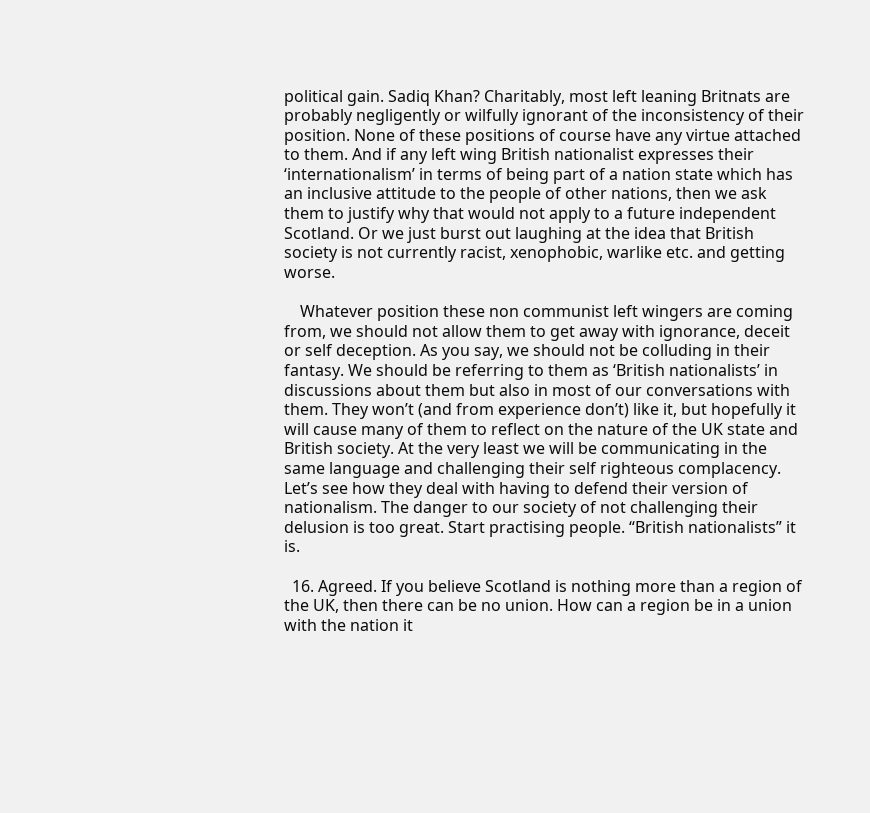political gain. Sadiq Khan? Charitably, most left leaning Britnats are probably negligently or wilfully ignorant of the inconsistency of their position. None of these positions of course have any virtue attached to them. And if any left wing British nationalist expresses their ‘internationalism’ in terms of being part of a nation state which has an inclusive attitude to the people of other nations, then we ask them to justify why that would not apply to a future independent Scotland. Or we just burst out laughing at the idea that British society is not currently racist, xenophobic, warlike etc. and getting worse.

    Whatever position these non communist left wingers are coming from, we should not allow them to get away with ignorance, deceit or self deception. As you say, we should not be colluding in their fantasy. We should be referring to them as ‘British nationalists’ in discussions about them but also in most of our conversations with them. They won’t (and from experience don’t) like it, but hopefully it will cause many of them to reflect on the nature of the UK state and British society. At the very least we will be communicating in the same language and challenging their self righteous complacency. Let’s see how they deal with having to defend their version of nationalism. The danger to our society of not challenging their delusion is too great. Start practising people. “British nationalists” it is.

  16. Agreed. If you believe Scotland is nothing more than a region of the UK, then there can be no union. How can a region be in a union with the nation it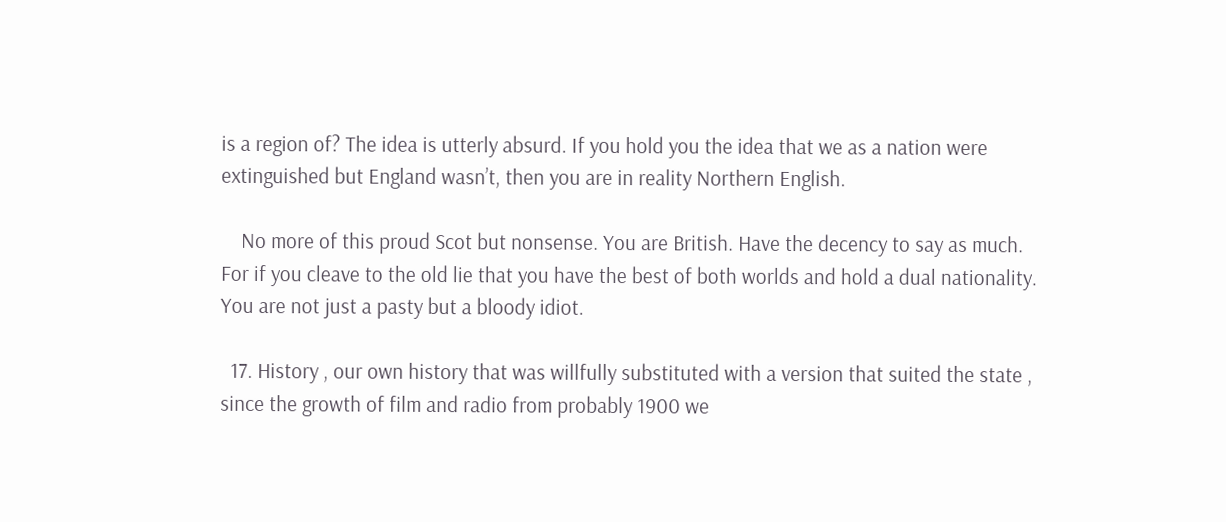is a region of? The idea is utterly absurd. If you hold you the idea that we as a nation were extinguished but England wasn’t, then you are in reality Northern English.

    No more of this proud Scot but nonsense. You are British. Have the decency to say as much. For if you cleave to the old lie that you have the best of both worlds and hold a dual nationality. You are not just a pasty but a bloody idiot.

  17. History , our own history that was willfully substituted with a version that suited the state , since the growth of film and radio from probably 1900 we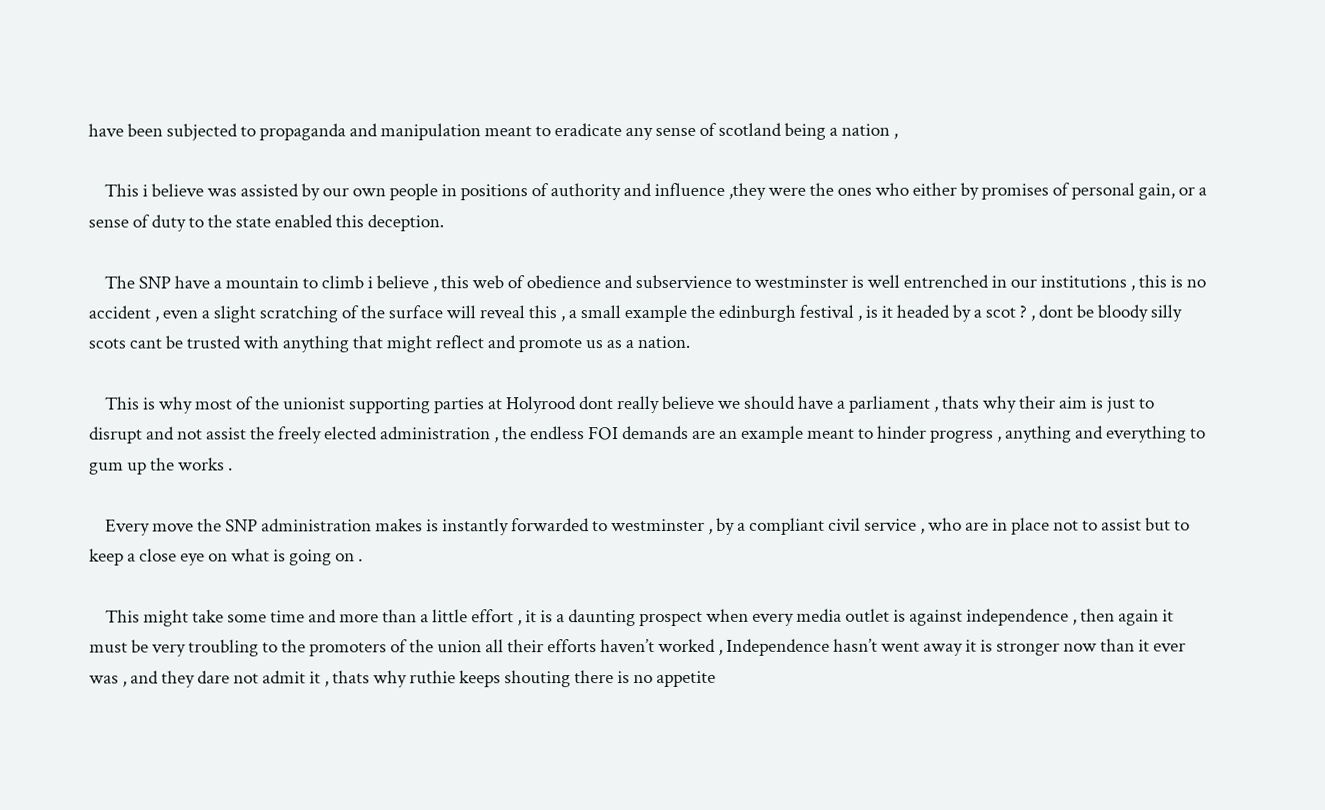have been subjected to propaganda and manipulation meant to eradicate any sense of scotland being a nation ,

    This i believe was assisted by our own people in positions of authority and influence ,they were the ones who either by promises of personal gain, or a sense of duty to the state enabled this deception.

    The SNP have a mountain to climb i believe , this web of obedience and subservience to westminster is well entrenched in our institutions , this is no accident , even a slight scratching of the surface will reveal this , a small example the edinburgh festival , is it headed by a scot ? , dont be bloody silly scots cant be trusted with anything that might reflect and promote us as a nation.

    This is why most of the unionist supporting parties at Holyrood dont really believe we should have a parliament , thats why their aim is just to disrupt and not assist the freely elected administration , the endless FOI demands are an example meant to hinder progress , anything and everything to gum up the works .

    Every move the SNP administration makes is instantly forwarded to westminster , by a compliant civil service , who are in place not to assist but to keep a close eye on what is going on .

    This might take some time and more than a little effort , it is a daunting prospect when every media outlet is against independence , then again it must be very troubling to the promoters of the union all their efforts haven’t worked , Independence hasn’t went away it is stronger now than it ever was , and they dare not admit it , thats why ruthie keeps shouting there is no appetite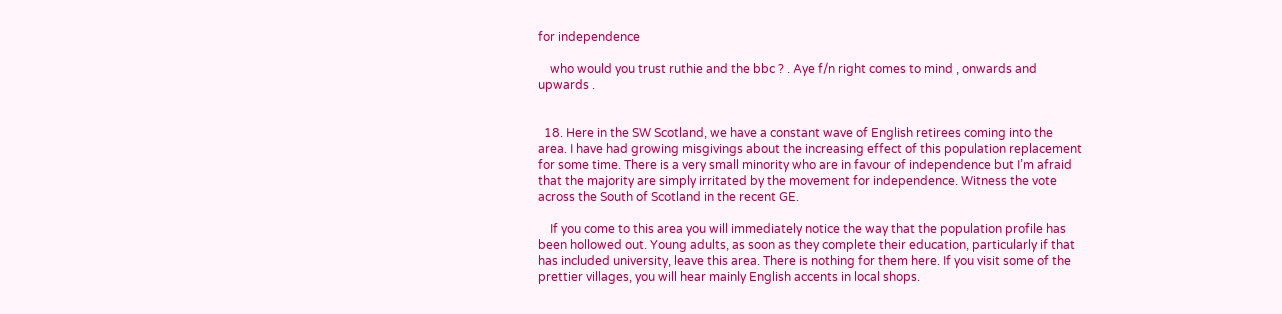for independence

    who would you trust ruthie and the bbc ? . Aye f/n right comes to mind , onwards and upwards .


  18. Here in the SW Scotland, we have a constant wave of English retirees coming into the area. I have had growing misgivings about the increasing effect of this population replacement for some time. There is a very small minority who are in favour of independence but I’m afraid that the majority are simply irritated by the movement for independence. Witness the vote across the South of Scotland in the recent GE.

    If you come to this area you will immediately notice the way that the population profile has been hollowed out. Young adults, as soon as they complete their education, particularly if that has included university, leave this area. There is nothing for them here. If you visit some of the prettier villages, you will hear mainly English accents in local shops.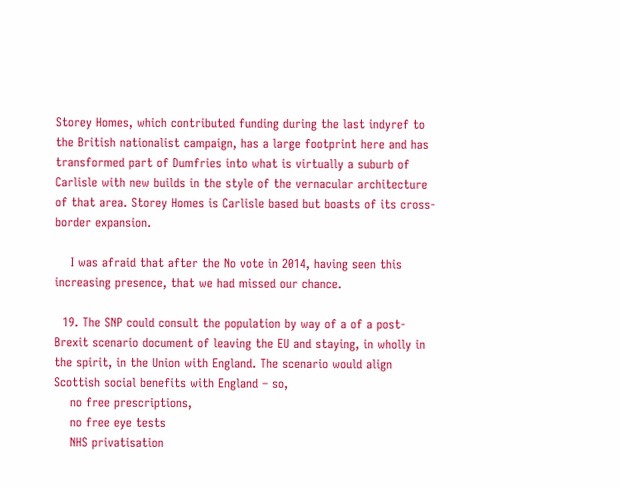Storey Homes, which contributed funding during the last indyref to the British nationalist campaign, has a large footprint here and has transformed part of Dumfries into what is virtually a suburb of Carlisle with new builds in the style of the vernacular architecture of that area. Storey Homes is Carlisle based but boasts of its cross-border expansion.

    I was afraid that after the No vote in 2014, having seen this increasing presence, that we had missed our chance.

  19. The SNP could consult the population by way of a of a post-Brexit scenario document of leaving the EU and staying, in wholly in the spirit, in the Union with England. The scenario would align Scottish social benefits with England – so,
    no free prescriptions,
    no free eye tests
    NHS privatisation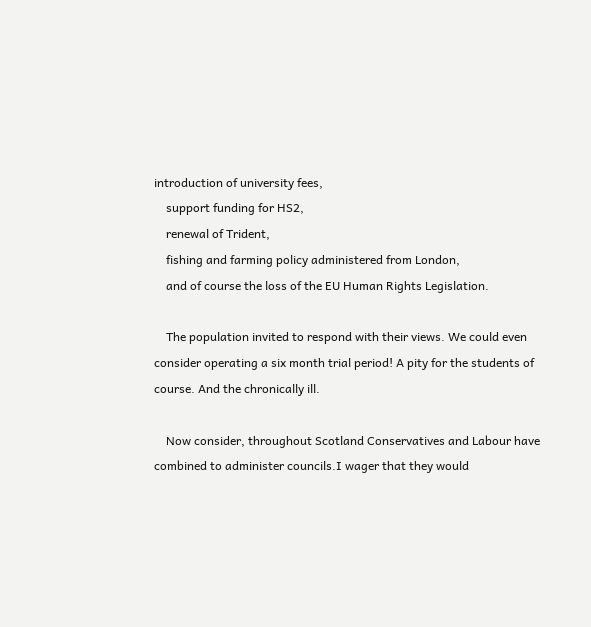introduction of university fees,
    support funding for HS2,
    renewal of Trident,
    fishing and farming policy administered from London,
    and of course the loss of the EU Human Rights Legislation.

    The population invited to respond with their views. We could even consider operating a six month trial period! A pity for the students of course. And the chronically ill.

    Now consider, throughout Scotland Conservatives and Labour have combined to administer councils.I wager that they would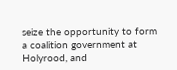seize the opportunity to form a coalition government at Holyrood, and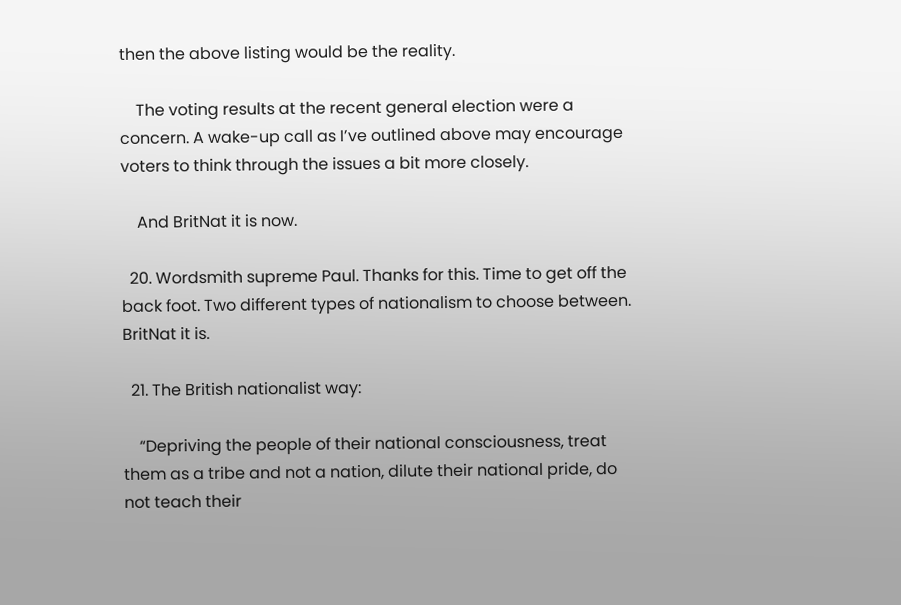then the above listing would be the reality.

    The voting results at the recent general election were a concern. A wake-up call as I’ve outlined above may encourage voters to think through the issues a bit more closely.

    And BritNat it is now.

  20. Wordsmith supreme Paul. Thanks for this. Time to get off the back foot. Two different types of nationalism to choose between. BritNat it is.

  21. The British nationalist way:

    “Depriving the people of their national consciousness, treat them as a tribe and not a nation, dilute their national pride, do not teach their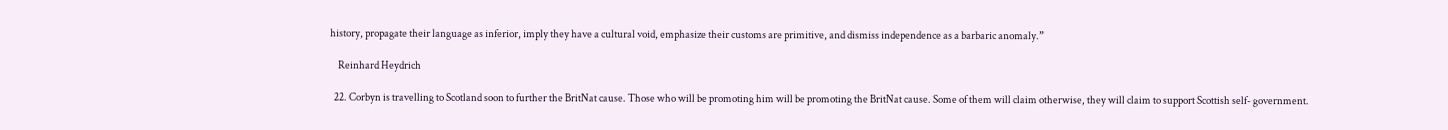history, propagate their language as inferior, imply they have a cultural void, emphasize their customs are primitive, and dismiss independence as a barbaric anomaly.”

    Reinhard Heydrich

  22. Corbyn is travelling to Scotland soon to further the BritNat cause. Those who will be promoting him will be promoting the BritNat cause. Some of them will claim otherwise, they will claim to support Scottish self- government.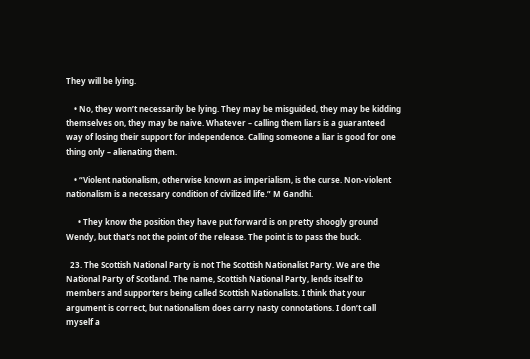They will be lying.

    • No, they won’t necessarily be lying. They may be misguided, they may be kidding themselves on, they may be naive. Whatever – calling them liars is a guaranteed way of losing their support for independence. Calling someone a liar is good for one thing only – alienating them.

    • “Violent nationalism, otherwise known as imperialism, is the curse. Non-violent nationalism is a necessary condition of civilized life.” M Gandhi.

      • They know the position they have put forward is on pretty shoogly ground Wendy, but that’s not the point of the release. The point is to pass the buck.

  23. The Scottish National Party is not The Scottish Nationalist Party. We are the National Party of Scotland. The name, Scottish National Party, lends itself to members and supporters being called Scottish Nationalists. I think that your argument is correct, but nationalism does carry nasty connotations. I don’t call myself a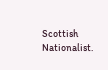Scottish Nationalist.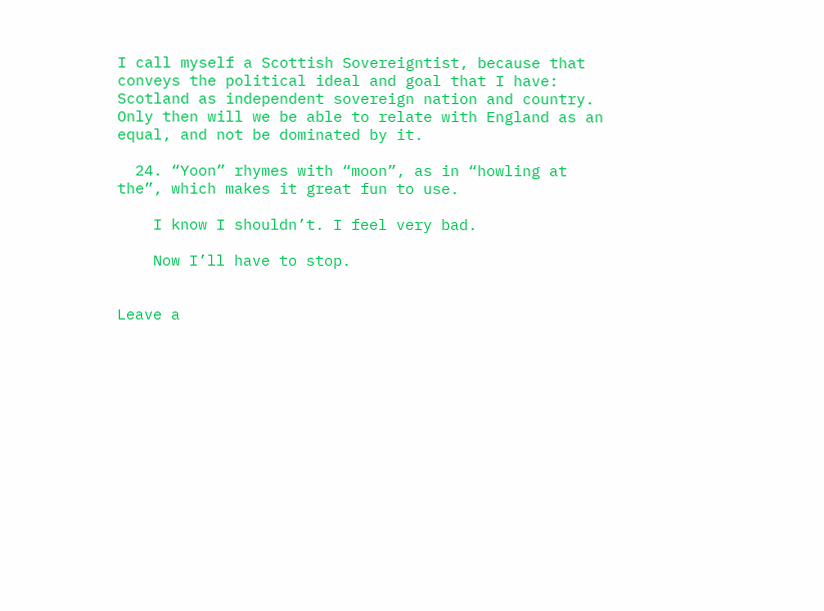I call myself a Scottish Sovereigntist, because that conveys the political ideal and goal that I have: Scotland as independent sovereign nation and country. Only then will we be able to relate with England as an equal, and not be dominated by it.

  24. “Yoon” rhymes with “moon”, as in “howling at the”, which makes it great fun to use.

    I know I shouldn’t. I feel very bad.

    Now I’ll have to stop.


Leave a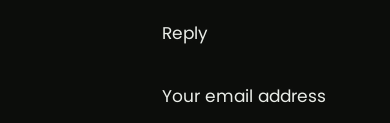Reply

Your email address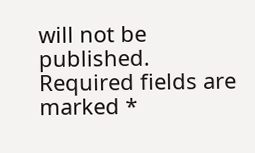will not be published. Required fields are marked *